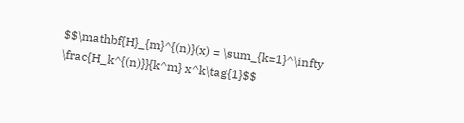$$\mathbf{H}_{m}^{(n)}(x) = \sum_{k=1}^\infty \frac{H_k^{(n)}}{k^m} x^k\tag{1}$$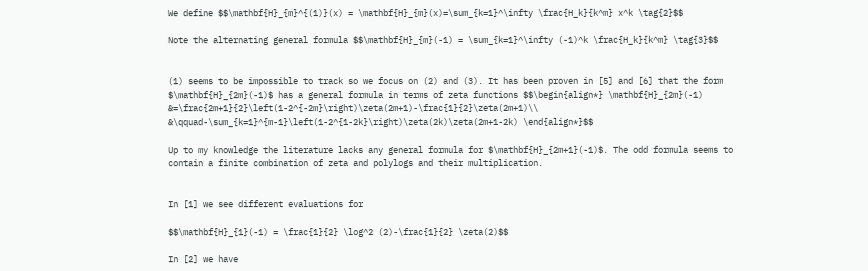We define $$\mathbf{H}_{m}^{(1)}(x) = \mathbf{H}_{m}(x)=\sum_{k=1}^\infty \frac{H_k}{k^m} x^k \tag{2}$$

Note the alternating general formula $$\mathbf{H}_{m}(-1) = \sum_{k=1}^\infty (-1)^k \frac{H_k}{k^m} \tag{3}$$


(1) seems to be impossible to track so we focus on (2) and (3). It has been proven in [5] and [6] that the form $\mathbf{H}_{2m}(-1)$ has a general formula in terms of zeta functions $$\begin{align*} \mathbf{H}_{2m}(-1) &=\frac{2m+1}{2}\left(1-2^{-2m}\right)\zeta(2m+1)-\frac{1}{2}\zeta(2m+1)\\ &\qquad-\sum_{k=1}^{m-1}\left(1-2^{1-2k}\right)\zeta(2k)\zeta(2m+1-2k) \end{align*}$$

Up to my knowledge the literature lacks any general formula for $\mathbf{H}_{2m+1}(-1)$. The odd formula seems to contain a finite combination of zeta and polylogs and their multiplication.


In [1] we see different evaluations for

$$\mathbf{H}_{1}(-1) = \frac{1}{2} \log^2 (2)-\frac{1}{2} \zeta(2)$$

In [2] we have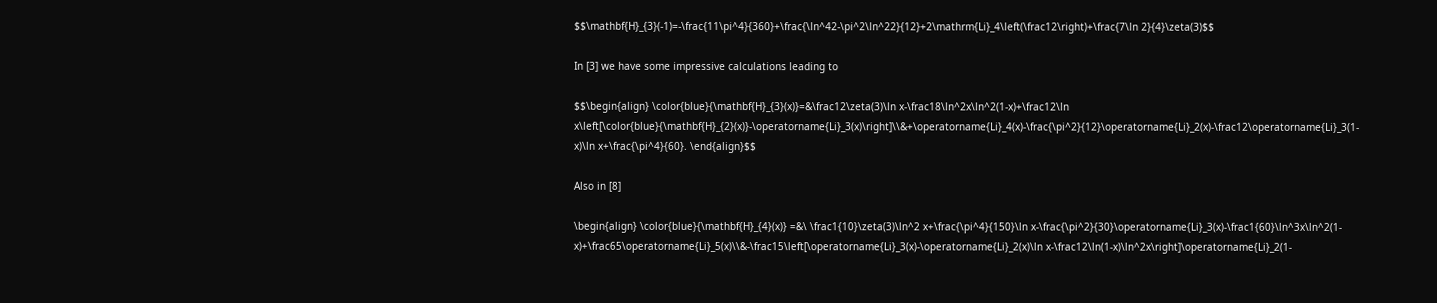$$\mathbf{H}_{3}(-1)=-\frac{11\pi^4}{360}+\frac{\ln^42-\pi^2\ln^22}{12}+2\mathrm{Li}_4\left(\frac12\right)+\frac{7\ln 2}{4}\zeta(3)$$

In [3] we have some impressive calculations leading to

$$\begin{align} \color{blue}{\mathbf{H}_{3}(x)}=&\frac12\zeta(3)\ln x-\frac18\ln^2x\ln^2(1-x)+\frac12\ln x\left[\color{blue}{\mathbf{H}_{2}(x)}-\operatorname{Li}_3(x)\right]\\&+\operatorname{Li}_4(x)-\frac{\pi^2}{12}\operatorname{Li}_2(x)-\frac12\operatorname{Li}_3(1-x)\ln x+\frac{\pi^4}{60}. \end{align}$$

Also in [8]

\begin{align} \color{blue}{\mathbf{H}_{4}(x)} =&\ \frac1{10}\zeta(3)\ln^2 x+\frac{\pi^4}{150}\ln x-\frac{\pi^2}{30}\operatorname{Li}_3(x)-\frac1{60}\ln^3x\ln^2(1-x)+\frac65\operatorname{Li}_5(x)\\&-\frac15\left[\operatorname{Li}_3(x)-\operatorname{Li}_2(x)\ln x-\frac12\ln(1-x)\ln^2x\right]\operatorname{Li}_2(1-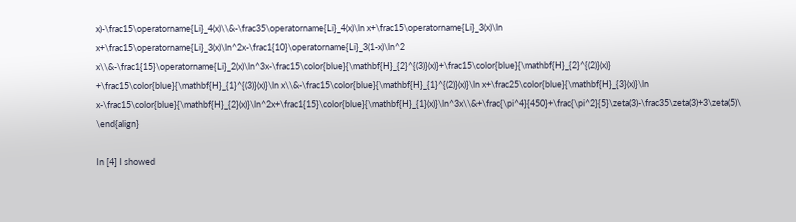x)-\frac15\operatorname{Li}_4(x)\\&-\frac35\operatorname{Li}_4(x)\ln x+\frac15\operatorname{Li}_3(x)\ln x+\frac15\operatorname{Li}_3(x)\ln^2x-\frac1{10}\operatorname{Li}_3(1-x)\ln^2 x\\&-\frac1{15}\operatorname{Li}_2(x)\ln^3x-\frac15\color{blue}{\mathbf{H}_{2}^{(3)}(x)}+\frac15\color{blue}{\mathbf{H}_{2}^{(2)}(x)} +\frac15\color{blue}{\mathbf{H}_{1}^{(3)}(x)}\ln x\\&-\frac15\color{blue}{\mathbf{H}_{1}^{(2)}(x)}\ln x+\frac25\color{blue}{\mathbf{H}_{3}(x)}\ln x-\frac15\color{blue}{\mathbf{H}_{2}(x)}\ln^2x+\frac1{15}\color{blue}{\mathbf{H}_{1}(x)}\ln^3x\\&+\frac{\pi^4}{450}+\frac{\pi^2}{5}\zeta(3)-\frac35\zeta(3)+3\zeta(5)\ \end{align}

In [4] I showed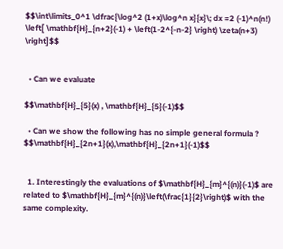$$\int\limits_0^1 \dfrac{\log^2 (1+x)\log^n x}{x}\; dx =2 (-1)^n(n!) \left[ \mathbf{H}_{n+2}(-1) + \left(1-2^{-n-2} \right) \zeta(n+3) \right]$$


  • Can we evaluate

$$\mathbf{H}_{5}(x) , \mathbf{H}_{5}(-1)$$

  • Can we show the following has no simple general formula ? $$\mathbf{H}_{2n+1}(x),\mathbf{H}_{2n+1}(-1)$$


  1. Interestingly the evaluations of $\mathbf{H}_{m}^{(n)}(-1)$ are related to $\mathbf{H}_{m}^{(n)}\left(\frac{1}{2}\right)$ with the same complexity.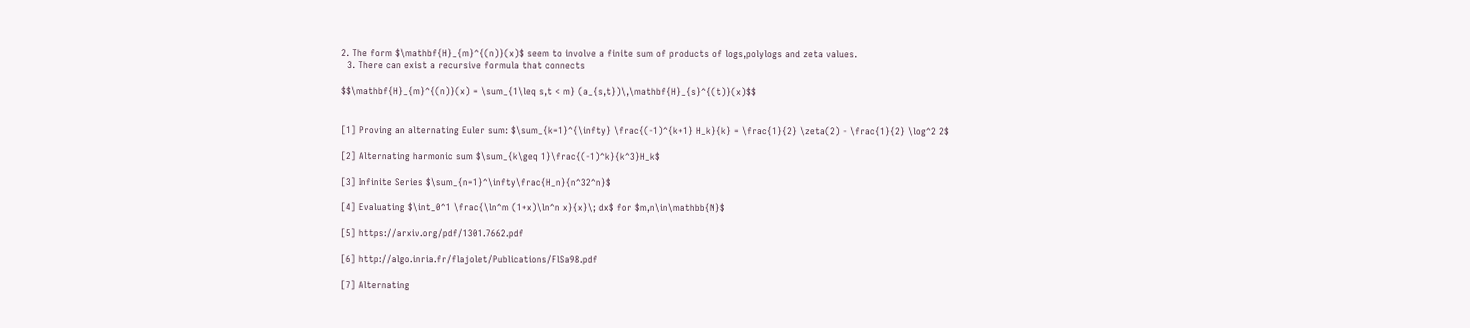2. The form $\mathbf{H}_{m}^{(n)}(x)$ seem to involve a finite sum of products of logs,polylogs and zeta values.
  3. There can exist a recursive formula that connects

$$\mathbf{H}_{m}^{(n)}(x) = \sum_{1\leq s,t < m} (a_{s,t})\,\mathbf{H}_{s}^{(t)}(x)$$


[1] Proving an alternating Euler sum: $\sum_{k=1}^{\infty} \frac{(-1)^{k+1} H_k}{k} = \frac{1}{2} \zeta(2) - \frac{1}{2} \log^2 2$

[2] Alternating harmonic sum $\sum_{k\geq 1}\frac{(-1)^k}{k^3}H_k$

[3] Infinite Series $\sum_{n=1}^\infty\frac{H_n}{n^32^n}$

[4] Evaluating $\int_0^1 \frac{\ln^m (1+x)\ln^n x}{x}\; dx$ for $m,n\in\mathbb{N}$

[5] https://arxiv.org/pdf/1301.7662.pdf

[6] http://algo.inria.fr/flajolet/Publications/FlSa98.pdf

[7] Alternating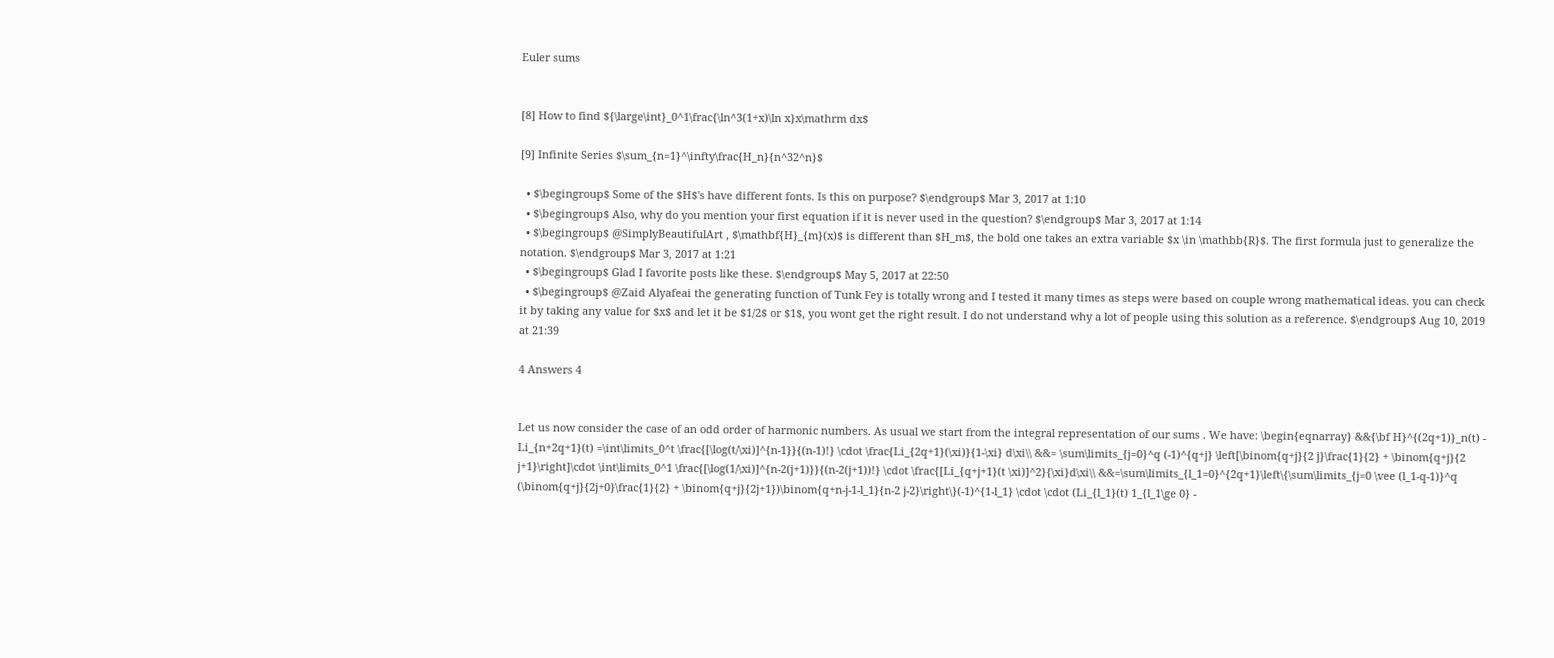Euler sums


[8] How to find ${\large\int}_0^1\frac{\ln^3(1+x)\ln x}x\mathrm dx$

[9] Infinite Series $\sum_{n=1}^\infty\frac{H_n}{n^32^n}$

  • $\begingroup$ Some of the $H$'s have different fonts. Is this on purpose? $\endgroup$ Mar 3, 2017 at 1:10
  • $\begingroup$ Also, why do you mention your first equation if it is never used in the question? $\endgroup$ Mar 3, 2017 at 1:14
  • $\begingroup$ @SimplyBeautifulArt , $\mathbf{H}_{m}(x)$ is different than $H_m$, the bold one takes an extra variable $x \in \mathbb{R}$. The first formula just to generalize the notation. $\endgroup$ Mar 3, 2017 at 1:21
  • $\begingroup$ Glad I favorite posts like these. $\endgroup$ May 5, 2017 at 22:50
  • $\begingroup$ @Zaid Alyafeai the generating function of Tunk Fey is totally wrong and I tested it many times as steps were based on couple wrong mathematical ideas. you can check it by taking any value for $x$ and let it be $1/2$ or $1$, you wont get the right result. I do not understand why a lot of people using this solution as a reference. $\endgroup$ Aug 10, 2019 at 21:39

4 Answers 4


Let us now consider the case of an odd order of harmonic numbers. As usual we start from the integral representation of our sums . We have: \begin{eqnarray} &&{\bf H}^{(2q+1)}_n(t) - Li_{n+2q+1}(t) =\int\limits_0^t \frac{[\log(t/\xi)]^{n-1}}{(n-1)!} \cdot \frac{Li_{2q+1}(\xi)}{1-\xi} d\xi\\ &&= \sum\limits_{j=0}^q (-1)^{q+j} \left[\binom{q+j}{2 j}\frac{1}{2} + \binom{q+j}{2 j+1}\right]\cdot \int\limits_0^1 \frac{[\log(1/\xi)]^{n-2(j+1)}}{(n-2(j+1))!} \cdot \frac{[Li_{q+j+1}(t \xi)]^2}{\xi}d\xi\\ &&=\sum\limits_{l_1=0}^{2q+1}\left\{\sum\limits_{j=0 \vee (l_1-q-1)}^q (\binom{q+j}{2j+0}\frac{1}{2} + \binom{q+j}{2j+1})\binom{q+n-j-1-l_1}{n-2 j-2}\right\}(-1)^{1-l_1} \cdot \cdot (Li_{l_1}(t) 1_{l_1\ge 0} -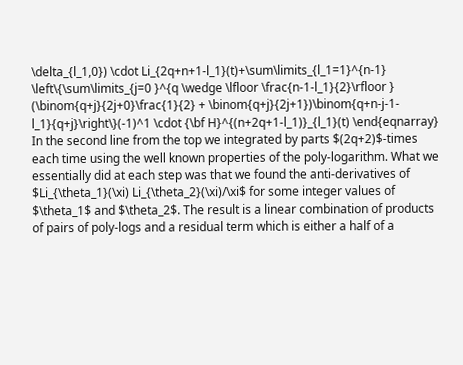\delta_{l_1,0}) \cdot Li_{2q+n+1-l_1}(t)+\sum\limits_{l_1=1}^{n-1} \left\{\sum\limits_{j=0 }^{q \wedge \lfloor \frac{n-1-l_1}{2}\rfloor } (\binom{q+j}{2j+0}\frac{1}{2} + \binom{q+j}{2j+1})\binom{q+n-j-1-l_1}{q+j}\right\}(-1)^1 \cdot {\bf H}^{(n+2q+1-l_1)}_{l_1}(t) \end{eqnarray} In the second line from the top we integrated by parts $(2q+2)$-times each time using the well known properties of the poly-logarithm. What we essentially did at each step was that we found the anti-derivatives of $Li_{\theta_1}(\xi) Li_{\theta_2}(\xi)/\xi$ for some integer values of $\theta_1$ and $\theta_2$. The result is a linear combination of products of pairs of poly-logs and a residual term which is either a half of a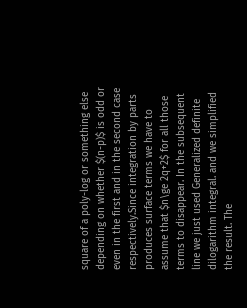square of a poly-log or something else depending on whether $(n-p)$ is odd or even in the first and in the second case respectively.Since integration by parts produces surface terms we have to assume that $n\ge 2q+2$ for all those terms to disappear. In the subsequent line we just used Generalized definite dilogarithm integral. and we simplified the result. The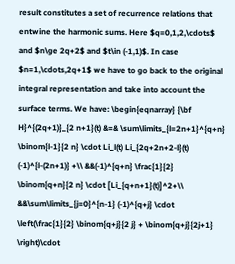result constitutes a set of recurrence relations that entwine the harmonic sums. Here $q=0,1,2,\cdots$ and $n\ge 2q+2$ and $t\in (-1,1)$. In case $n=1,\cdots,2q+1$ we have to go back to the original integral representation and take into account the surface terms. We have: \begin{eqnarray} {\bf H}^{(2q+1)}_{2 n+1}(t) &=& \sum\limits_{l=2n+1}^{q+n} \binom{l-1}{2 n} \cdot Li_l(t) Li_{2q+2n+2-l}(t) (-1)^{l-(2n+1)} +\\ &&(-1)^{q+n} \frac{1}{2} \binom{q+n}{2 n} \cdot [Li_{q+n+1}(t)]^2+\\ &&\sum\limits_{j=0}^{n-1} (-1)^{q+j} \cdot \left(\frac{1}{2} \binom{q+j}{2 j} + \binom{q+j}{2j+1} \right)\cdot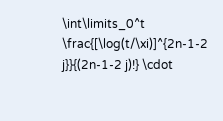\int\limits_0^t \frac{[\log(t/\xi)]^{2n-1-2 j}}{(2n-1-2 j)!} \cdot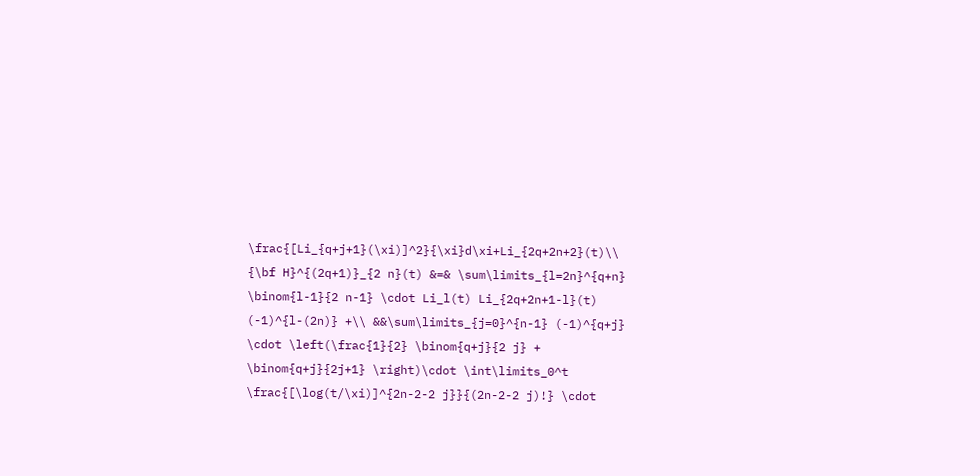\frac{[Li_{q+j+1}(\xi)]^2}{\xi}d\xi+Li_{2q+2n+2}(t)\\ {\bf H}^{(2q+1)}_{2 n}(t) &=& \sum\limits_{l=2n}^{q+n} \binom{l-1}{2 n-1} \cdot Li_l(t) Li_{2q+2n+1-l}(t) (-1)^{l-(2n)} +\\ &&\sum\limits_{j=0}^{n-1} (-1)^{q+j} \cdot \left(\frac{1}{2} \binom{q+j}{2 j} + \binom{q+j}{2j+1} \right)\cdot \int\limits_0^t \frac{[\log(t/\xi)]^{2n-2-2 j}}{(2n-2-2 j)!} \cdot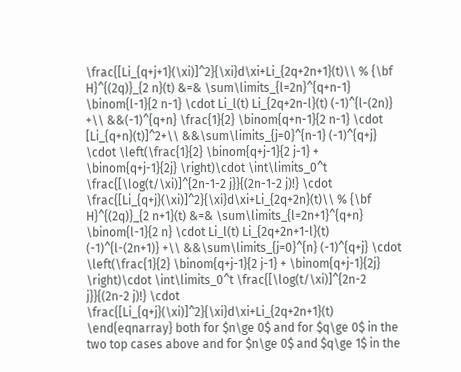\frac{[Li_{q+j+1}(\xi)]^2}{\xi}d\xi+Li_{2q+2n+1}(t)\\ % {\bf H}^{(2q)}_{2 n}(t) &=& \sum\limits_{l=2n}^{q+n-1} \binom{l-1}{2 n-1} \cdot Li_l(t) Li_{2q+2n-l}(t) (-1)^{l-(2n)} +\\ &&(-1)^{q+n} \frac{1}{2} \binom{q+n-1}{2 n-1} \cdot [Li_{q+n}(t)]^2+\\ &&\sum\limits_{j=0}^{n-1} (-1)^{q+j} \cdot \left(\frac{1}{2} \binom{q+j-1}{2 j-1} + \binom{q+j-1}{2j} \right)\cdot \int\limits_0^t \frac{[\log(t/\xi)]^{2n-1-2 j}}{(2n-1-2 j)!} \cdot \frac{[Li_{q+j}(\xi)]^2}{\xi}d\xi+Li_{2q+2n}(t)\\ % {\bf H}^{(2q)}_{2 n+1}(t) &=& \sum\limits_{l=2n+1}^{q+n} \binom{l-1}{2 n} \cdot Li_l(t) Li_{2q+2n+1-l}(t) (-1)^{l-(2n+1)} +\\ &&\sum\limits_{j=0}^{n} (-1)^{q+j} \cdot \left(\frac{1}{2} \binom{q+j-1}{2 j-1} + \binom{q+j-1}{2j} \right)\cdot \int\limits_0^t \frac{[\log(t/\xi)]^{2n-2 j}}{(2n-2 j)!} \cdot \frac{[Li_{q+j}(\xi)]^2}{\xi}d\xi+Li_{2q+2n+1}(t) \end{eqnarray} both for $n\ge 0$ and for $q\ge 0$ in the two top cases above and for $n\ge 0$ and $q\ge 1$ in the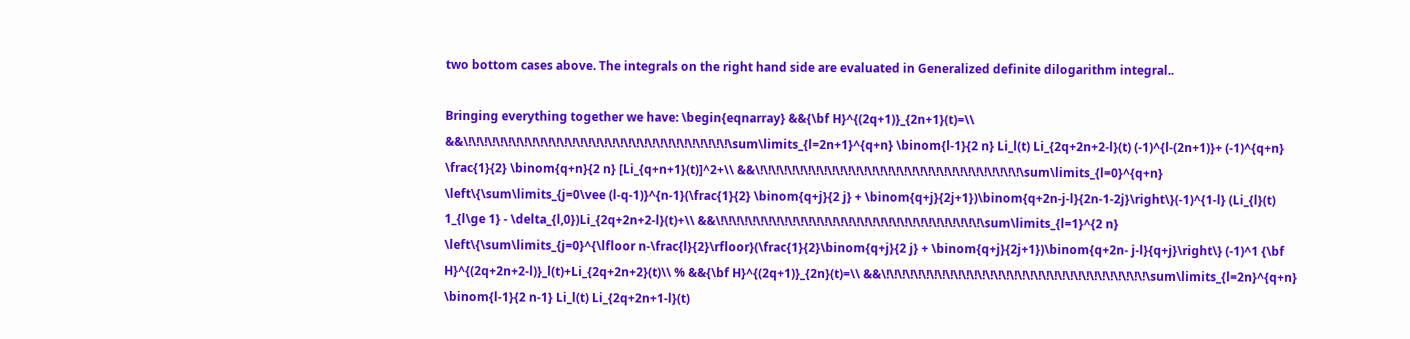two bottom cases above. The integrals on the right hand side are evaluated in Generalized definite dilogarithm integral..

Bringing everything together we have: \begin{eqnarray} &&{\bf H}^{(2q+1)}_{2n+1}(t)=\\ &&\!\!\!\!\!\!\!\!\!\!\!\!\!\!\!\!\!\!\!\!\!\!\!\!\!\!\!\!\!\!\!\!\!\sum\limits_{l=2n+1}^{q+n} \binom{l-1}{2 n} Li_l(t) Li_{2q+2n+2-l}(t) (-1)^{l-(2n+1)}+ (-1)^{q+n} \frac{1}{2} \binom{q+n}{2 n} [Li_{q+n+1}(t)]^2+\\ &&\!\!\!\!\!\!\!\!\!\!\!\!\!\!\!\!\!\!\!\!\!\!\!\!\!\!\!\!\!\!\!\!\!\sum\limits_{l=0}^{q+n} \left\{\sum\limits_{j=0\vee (l-q-1)}^{n-1}(\frac{1}{2} \binom{q+j}{2 j} + \binom{q+j}{2j+1})\binom{q+2n-j-l}{2n-1-2j}\right\}(-1)^{1-l} (Li_{l}(t) 1_{l\ge 1} - \delta_{l,0})Li_{2q+2n+2-l}(t)+\\ &&\!\!\!\!\!\!\!\!\!\!\!\!\!\!\!\!\!\!\!\!\!\!\!\!\!\!\!\!\!\!\!\!\!\sum\limits_{l=1}^{2 n} \left\{\sum\limits_{j=0}^{\lfloor n-\frac{l}{2}\rfloor}(\frac{1}{2}\binom{q+j}{2 j} + \binom{q+j}{2j+1})\binom{q+2n- j-l}{q+j}\right\} (-1)^1 {\bf H}^{(2q+2n+2-l)}_l(t)+Li_{2q+2n+2}(t)\\ % &&{\bf H}^{(2q+1)}_{2n}(t)=\\ &&\!\!\!\!\!\!\!\!\!\!\!\!\!\!\!\!\!\!\!\!\!\!\!\!\!\!\!\!\!\!\!\!\!\sum\limits_{l=2n}^{q+n} \binom{l-1}{2 n-1} Li_l(t) Li_{2q+2n+1-l}(t)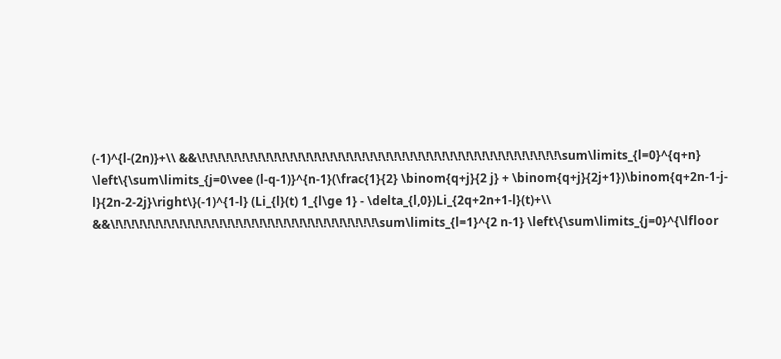(-1)^{l-(2n)}+\\ &&\!\!\!\!\!\!\!\!\!\!\!\!\!\!\!\!\!\!\!\!\!\!\!\!\!\!\!\!\!\!\!\!\!\!\!\!\!\!\!\!\!\!\!\!\!\sum\limits_{l=0}^{q+n} \left\{\sum\limits_{j=0\vee (l-q-1)}^{n-1}(\frac{1}{2} \binom{q+j}{2 j} + \binom{q+j}{2j+1})\binom{q+2n-1-j-l}{2n-2-2j}\right\}(-1)^{1-l} (Li_{l}(t) 1_{l\ge 1} - \delta_{l,0})Li_{2q+2n+1-l}(t)+\\ &&\!\!\!\!\!\!\!\!\!\!\!\!\!\!\!\!\!\!\!\!\!\!\!\!\!\!\!\!\!\!\!\!\!\sum\limits_{l=1}^{2 n-1} \left\{\sum\limits_{j=0}^{\lfloor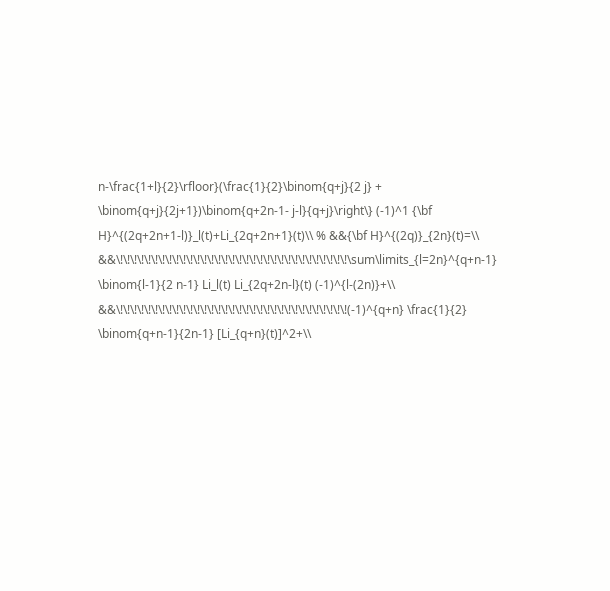n-\frac{1+l}{2}\rfloor}(\frac{1}{2}\binom{q+j}{2 j} + \binom{q+j}{2j+1})\binom{q+2n-1- j-l}{q+j}\right\} (-1)^1 {\bf H}^{(2q+2n+1-l)}_l(t)+Li_{2q+2n+1}(t)\\ % &&{\bf H}^{(2q)}_{2n}(t)=\\ &&\!\!\!\!\!\!\!\!\!\!\!\!\!\!\!\!\!\!\!\!\!\!\!\!\!\!\!\!\!\!\!\!\!\sum\limits_{l=2n}^{q+n-1} \binom{l-1}{2 n-1} Li_l(t) Li_{2q+2n-l}(t) (-1)^{l-(2n)}+\\ &&\!\!\!\!\!\!\!\!\!\!\!\!\!\!\!\!\!\!\!\!\!\!\!\!\!\!\!\!\!\!\!\!\!(-1)^{q+n} \frac{1}{2} \binom{q+n-1}{2n-1} [Li_{q+n}(t)]^2+\\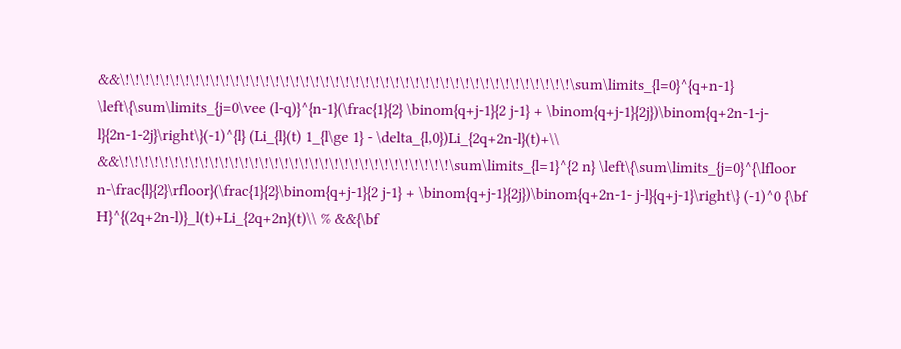&&\!\!\!\!\!\!\!\!\!\!\!\!\!\!\!\!\!\!\!\!\!\!\!\!\!\!\!\!\!\!\!\!\!\!\!\!\!\!\!\!\!\!\!\!\!\sum\limits_{l=0}^{q+n-1} \left\{\sum\limits_{j=0\vee (l-q)}^{n-1}(\frac{1}{2} \binom{q+j-1}{2 j-1} + \binom{q+j-1}{2j})\binom{q+2n-1-j-l}{2n-1-2j}\right\}(-1)^{l} (Li_{l}(t) 1_{l\ge 1} - \delta_{l,0})Li_{2q+2n-l}(t)+\\ &&\!\!\!\!\!\!\!\!\!\!\!\!\!\!\!\!\!\!\!\!\!\!\!\!\!\!\!\!\!\!\!\!\!\sum\limits_{l=1}^{2 n} \left\{\sum\limits_{j=0}^{\lfloor n-\frac{l}{2}\rfloor}(\frac{1}{2}\binom{q+j-1}{2 j-1} + \binom{q+j-1}{2j})\binom{q+2n-1- j-l}{q+j-1}\right\} (-1)^0 {\bf H}^{(2q+2n-l)}_l(t)+Li_{2q+2n}(t)\\ % &&{\bf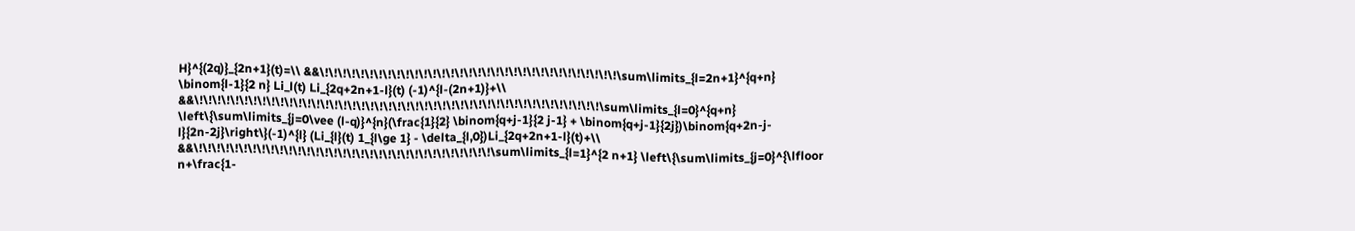H}^{(2q)}_{2n+1}(t)=\\ &&\!\!\!\!\!\!\!\!\!\!\!\!\!\!\!\!\!\!\!\!\!\!\!\!\!\!\!\!\!\!\!\!\!\sum\limits_{l=2n+1}^{q+n} \binom{l-1}{2 n} Li_l(t) Li_{2q+2n+1-l}(t) (-1)^{l-(2n+1)}+\\ &&\!\!\!\!\!\!\!\!\!\!\!\!\!\!\!\!\!\!\!\!\!\!\!\!\!\!\!\!\!\!\!\!\!\!\!\!\!\!\!\!\!\!\!\!\!\sum\limits_{l=0}^{q+n} \left\{\sum\limits_{j=0\vee (l-q)}^{n}(\frac{1}{2} \binom{q+j-1}{2 j-1} + \binom{q+j-1}{2j})\binom{q+2n-j-l}{2n-2j}\right\}(-1)^{l} (Li_{l}(t) 1_{l\ge 1} - \delta_{l,0})Li_{2q+2n+1-l}(t)+\\ &&\!\!\!\!\!\!\!\!\!\!\!\!\!\!\!\!\!\!\!\!\!\!\!\!\!\!\!\!\!\!\!\!\!\sum\limits_{l=1}^{2 n+1} \left\{\sum\limits_{j=0}^{\lfloor n+\frac{1-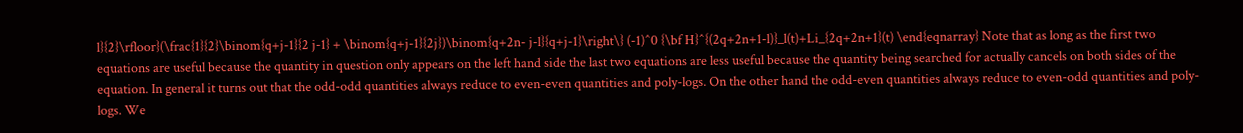l}{2}\rfloor}(\frac{1}{2}\binom{q+j-1}{2 j-1} + \binom{q+j-1}{2j})\binom{q+2n- j-l}{q+j-1}\right\} (-1)^0 {\bf H}^{(2q+2n+1-l)}_l(t)+Li_{2q+2n+1}(t) \end{eqnarray} Note that as long as the first two equations are useful because the quantity in question only appears on the left hand side the last two equations are less useful because the quantity being searched for actually cancels on both sides of the equation. In general it turns out that the odd-odd quantities always reduce to even-even quantities and poly-logs. On the other hand the odd-even quantities always reduce to even-odd quantities and poly-logs. We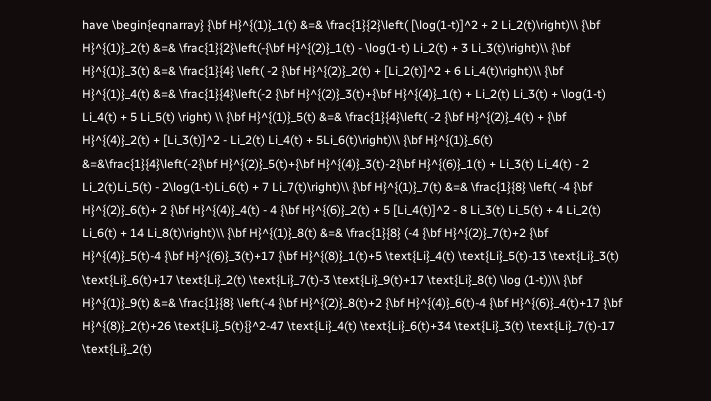have \begin{eqnarray} {\bf H}^{(1)}_1(t) &=& \frac{1}{2}\left( [\log(1-t)]^2 + 2 Li_2(t)\right)\\ {\bf H}^{(1)}_2(t) &=& \frac{1}{2}\left(-{\bf H}^{(2)}_1(t) - \log(1-t) Li_2(t) + 3 Li_3(t)\right)\\ {\bf H}^{(1)}_3(t) &=& \frac{1}{4} \left( -2 {\bf H}^{(2)}_2(t) + [Li_2(t)]^2 + 6 Li_4(t)\right)\\ {\bf H}^{(1)}_4(t) &=& \frac{1}{4}\left(-2 {\bf H}^{(2)}_3(t)+{\bf H}^{(4)}_1(t) + Li_2(t) Li_3(t) + \log(1-t) Li_4(t) + 5 Li_5(t) \right) \\ {\bf H}^{(1)}_5(t) &=& \frac{1}{4}\left( -2 {\bf H}^{(2)}_4(t) + {\bf H}^{(4)}_2(t) + [Li_3(t)]^2 - Li_2(t) Li_4(t) + 5Li_6(t)\right)\\ {\bf H}^{(1)}_6(t) &=&\frac{1}{4}\left(-2{\bf H}^{(2)}_5(t)+{\bf H}^{(4)}_3(t)-2{\bf H}^{(6)}_1(t) + Li_3(t) Li_4(t) - 2 Li_2(t)Li_5(t) - 2\log(1-t)Li_6(t) + 7 Li_7(t)\right)\\ {\bf H}^{(1)}_7(t) &=& \frac{1}{8} \left( -4 {\bf H}^{(2)}_6(t)+ 2 {\bf H}^{(4)}_4(t) - 4 {\bf H}^{(6)}_2(t) + 5 [Li_4(t)]^2 - 8 Li_3(t) Li_5(t) + 4 Li_2(t) Li_6(t) + 14 Li_8(t)\right)\\ {\bf H}^{(1)}_8(t) &=& \frac{1}{8} (-4 {\bf H}^{(2)}_7(t)+2 {\bf H}^{(4)}_5(t)-4 {\bf H}^{(6)}_3(t)+17 {\bf H}^{(8)}_1(t)+5 \text{Li}_4(t) \text{Li}_5(t)-13 \text{Li}_3(t) \text{Li}_6(t)+17 \text{Li}_2(t) \text{Li}_7(t)-3 \text{Li}_9(t)+17 \text{Li}_8(t) \log (1-t))\\ {\bf H}^{(1)}_9(t) &=& \frac{1}{8} \left(-4 {\bf H}^{(2)}_8(t)+2 {\bf H}^{(4)}_6(t)-4 {\bf H}^{(6)}_4(t)+17 {\bf H}^{(8)}_2(t)+26 \text{Li}_5(t){}^2-47 \text{Li}_4(t) \text{Li}_6(t)+34 \text{Li}_3(t) \text{Li}_7(t)-17 \text{Li}_2(t)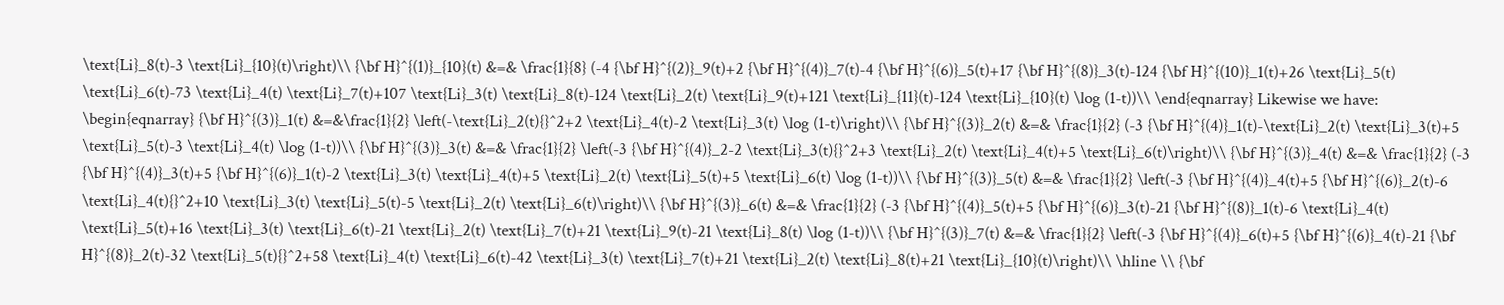\text{Li}_8(t)-3 \text{Li}_{10}(t)\right)\\ {\bf H}^{(1)}_{10}(t) &=& \frac{1}{8} (-4 {\bf H}^{(2)}_9(t)+2 {\bf H}^{(4)}_7(t)-4 {\bf H}^{(6)}_5(t)+17 {\bf H}^{(8)}_3(t)-124 {\bf H}^{(10)}_1(t)+26 \text{Li}_5(t) \text{Li}_6(t)-73 \text{Li}_4(t) \text{Li}_7(t)+107 \text{Li}_3(t) \text{Li}_8(t)-124 \text{Li}_2(t) \text{Li}_9(t)+121 \text{Li}_{11}(t)-124 \text{Li}_{10}(t) \log (1-t))\\ \end{eqnarray} Likewise we have: \begin{eqnarray} {\bf H}^{(3)}_1(t) &=&\frac{1}{2} \left(-\text{Li}_2(t){}^2+2 \text{Li}_4(t)-2 \text{Li}_3(t) \log (1-t)\right)\\ {\bf H}^{(3)}_2(t) &=& \frac{1}{2} (-3 {\bf H}^{(4)}_1(t)-\text{Li}_2(t) \text{Li}_3(t)+5 \text{Li}_5(t)-3 \text{Li}_4(t) \log (1-t))\\ {\bf H}^{(3)}_3(t) &=& \frac{1}{2} \left(-3 {\bf H}^{(4)}_2-2 \text{Li}_3(t){}^2+3 \text{Li}_2(t) \text{Li}_4(t)+5 \text{Li}_6(t)\right)\\ {\bf H}^{(3)}_4(t) &=& \frac{1}{2} (-3 {\bf H}^{(4)}_3(t)+5 {\bf H}^{(6)}_1(t)-2 \text{Li}_3(t) \text{Li}_4(t)+5 \text{Li}_2(t) \text{Li}_5(t)+5 \text{Li}_6(t) \log (1-t))\\ {\bf H}^{(3)}_5(t) &=& \frac{1}{2} \left(-3 {\bf H}^{(4)}_4(t)+5 {\bf H}^{(6)}_2(t)-6 \text{Li}_4(t){}^2+10 \text{Li}_3(t) \text{Li}_5(t)-5 \text{Li}_2(t) \text{Li}_6(t)\right)\\ {\bf H}^{(3)}_6(t) &=& \frac{1}{2} (-3 {\bf H}^{(4)}_5(t)+5 {\bf H}^{(6)}_3(t)-21 {\bf H}^{(8)}_1(t)-6 \text{Li}_4(t) \text{Li}_5(t)+16 \text{Li}_3(t) \text{Li}_6(t)-21 \text{Li}_2(t) \text{Li}_7(t)+21 \text{Li}_9(t)-21 \text{Li}_8(t) \log (1-t))\\ {\bf H}^{(3)}_7(t) &=& \frac{1}{2} \left(-3 {\bf H}^{(4)}_6(t)+5 {\bf H}^{(6)}_4(t)-21 {\bf H}^{(8)}_2(t)-32 \text{Li}_5(t){}^2+58 \text{Li}_4(t) \text{Li}_6(t)-42 \text{Li}_3(t) \text{Li}_7(t)+21 \text{Li}_2(t) \text{Li}_8(t)+21 \text{Li}_{10}(t)\right)\\ \hline \\ {\bf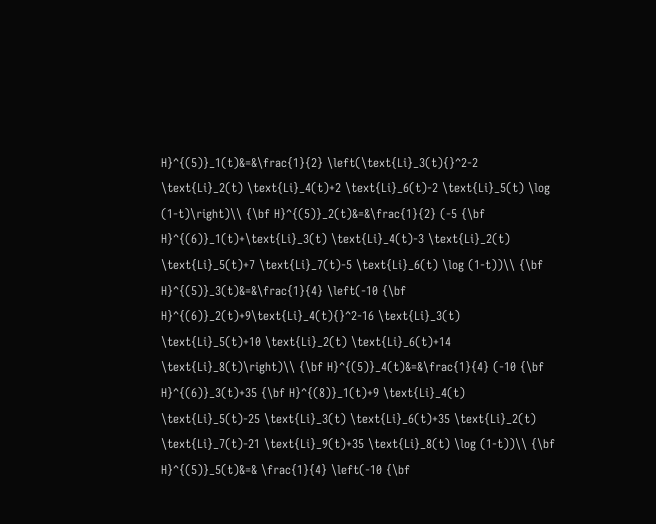H}^{(5)}_1(t)&=&\frac{1}{2} \left(\text{Li}_3(t){}^2-2 \text{Li}_2(t) \text{Li}_4(t)+2 \text{Li}_6(t)-2 \text{Li}_5(t) \log (1-t)\right)\\ {\bf H}^{(5)}_2(t)&=&\frac{1}{2} (-5 {\bf H}^{(6)}_1(t)+\text{Li}_3(t) \text{Li}_4(t)-3 \text{Li}_2(t) \text{Li}_5(t)+7 \text{Li}_7(t)-5 \text{Li}_6(t) \log (1-t))\\ {\bf H}^{(5)}_3(t)&=&\frac{1}{4} \left(-10 {\bf H}^{(6)}_2(t)+9\text{Li}_4(t){}^2-16 \text{Li}_3(t) \text{Li}_5(t)+10 \text{Li}_2(t) \text{Li}_6(t)+14 \text{Li}_8(t)\right)\\ {\bf H}^{(5)}_4(t)&=&\frac{1}{4} (-10 {\bf H}^{(6)}_3(t)+35 {\bf H}^{(8)}_1(t)+9 \text{Li}_4(t) \text{Li}_5(t)-25 \text{Li}_3(t) \text{Li}_6(t)+35 \text{Li}_2(t) \text{Li}_7(t)-21 \text{Li}_9(t)+35 \text{Li}_8(t) \log (1-t))\\ {\bf H}^{(5)}_5(t)&=& \frac{1}{4} \left(-10 {\bf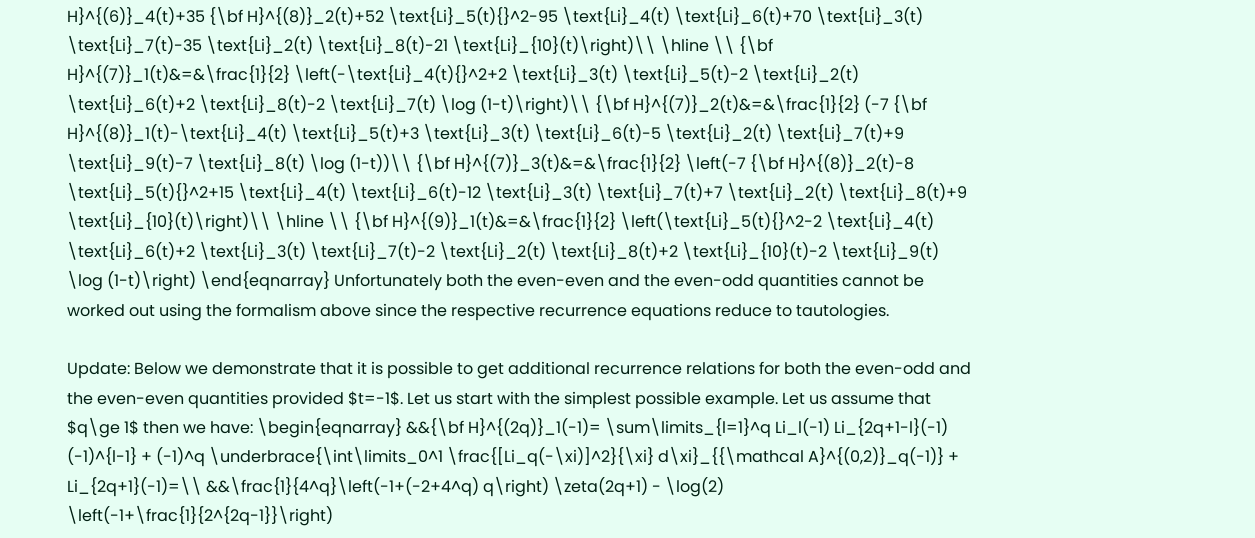H}^{(6)}_4(t)+35 {\bf H}^{(8)}_2(t)+52 \text{Li}_5(t){}^2-95 \text{Li}_4(t) \text{Li}_6(t)+70 \text{Li}_3(t) \text{Li}_7(t)-35 \text{Li}_2(t) \text{Li}_8(t)-21 \text{Li}_{10}(t)\right)\\ \hline \\ {\bf H}^{(7)}_1(t)&=&\frac{1}{2} \left(-\text{Li}_4(t){}^2+2 \text{Li}_3(t) \text{Li}_5(t)-2 \text{Li}_2(t) \text{Li}_6(t)+2 \text{Li}_8(t)-2 \text{Li}_7(t) \log (1-t)\right)\\ {\bf H}^{(7)}_2(t)&=&\frac{1}{2} (-7 {\bf H}^{(8)}_1(t)-\text{Li}_4(t) \text{Li}_5(t)+3 \text{Li}_3(t) \text{Li}_6(t)-5 \text{Li}_2(t) \text{Li}_7(t)+9 \text{Li}_9(t)-7 \text{Li}_8(t) \log (1-t))\\ {\bf H}^{(7)}_3(t)&=&\frac{1}{2} \left(-7 {\bf H}^{(8)}_2(t)-8 \text{Li}_5(t){}^2+15 \text{Li}_4(t) \text{Li}_6(t)-12 \text{Li}_3(t) \text{Li}_7(t)+7 \text{Li}_2(t) \text{Li}_8(t)+9 \text{Li}_{10}(t)\right)\\ \hline \\ {\bf H}^{(9)}_1(t)&=&\frac{1}{2} \left(\text{Li}_5(t){}^2-2 \text{Li}_4(t) \text{Li}_6(t)+2 \text{Li}_3(t) \text{Li}_7(t)-2 \text{Li}_2(t) \text{Li}_8(t)+2 \text{Li}_{10}(t)-2 \text{Li}_9(t) \log (1-t)\right) \end{eqnarray} Unfortunately both the even-even and the even-odd quantities cannot be worked out using the formalism above since the respective recurrence equations reduce to tautologies.

Update: Below we demonstrate that it is possible to get additional recurrence relations for both the even-odd and the even-even quantities provided $t=-1$. Let us start with the simplest possible example. Let us assume that $q\ge 1$ then we have: \begin{eqnarray} &&{\bf H}^{(2q)}_1(-1)= \sum\limits_{l=1}^q Li_l(-1) Li_{2q+1-l}(-1) (-1)^{l-1} + (-1)^q \underbrace{\int\limits_0^1 \frac{[Li_q(-\xi)]^2}{\xi} d\xi}_{{\mathcal A}^{(0,2)}_q(-1)} + Li_{2q+1}(-1)=\\ &&\frac{1}{4^q}\left(-1+(-2+4^q) q\right) \zeta(2q+1) - \log(2) \left(-1+\frac{1}{2^{2q-1}}\right)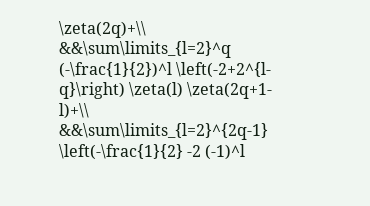\zeta(2q)+\\ &&\sum\limits_{l=2}^q (-\frac{1}{2})^l \left(-2+2^{l-q}\right) \zeta(l) \zeta(2q+1-l)+\\ &&\sum\limits_{l=2}^{2q-1} \left(-\frac{1}{2} -2 (-1)^l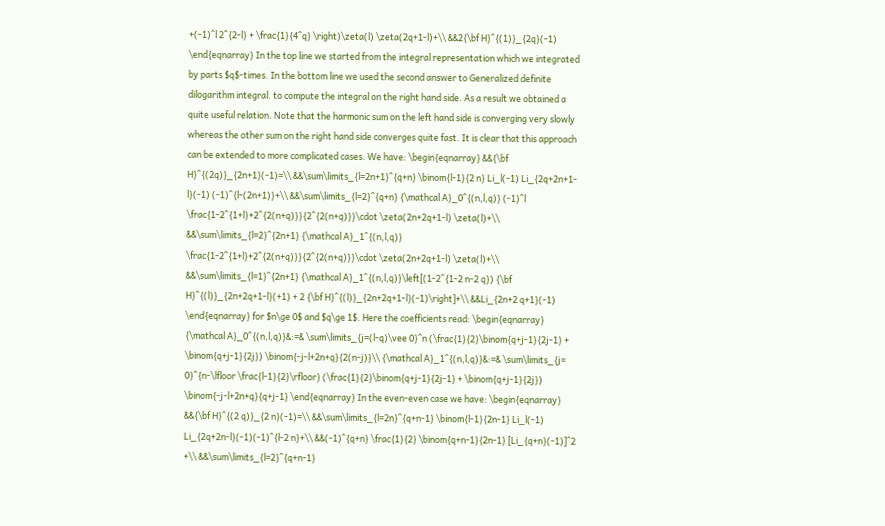+(-1)^l 2^{2-l} + \frac{1}{4^q} \right)\zeta(l) \zeta(2q+1-l)+\\ &&2{\bf H}^{(1)}_{2q}(-1) \end{eqnarray} In the top line we started from the integral representation which we integrated by parts $q$-times. In the bottom line we used the second answer to Generalized definite dilogarithm integral. to compute the integral on the right hand side. As a result we obtained a quite useful relation. Note that the harmonic sum on the left hand side is converging very slowly whereas the other sum on the right hand side converges quite fast. It is clear that this approach can be extended to more complicated cases. We have: \begin{eqnarray} &&{\bf H}^{(2q)}_{2n+1}(-1)=\\ &&\sum\limits_{l=2n+1}^{q+n} \binom{l-1}{2 n} Li_l(-1) Li_{2q+2n+1-l}(-1) (-1)^{l-(2n+1)}+\\ &&\sum\limits_{l=2}^{q+n} {\mathcal A}_0^{(n,l,q)} (-1)^l \frac{1-2^{1+l}+2^{2(n+q)}}{2^{2(n+q)}}\cdot \zeta(2n+2q+1-l) \zeta(l)+\\ &&\sum\limits_{l=2}^{2n+1} {\mathcal A}_1^{(n,l,q)} \frac{1-2^{1+l}+2^{2(n+q)}}{2^{2(n+q)}}\cdot \zeta(2n+2q+1-l) \zeta(l)+\\ &&\sum\limits_{l=1}^{2n+1} {\mathcal A}_1^{(n,l,q)}\left[(1-2^{1-2 n-2 q}) {\bf H}^{(l)}_{2n+2q+1-l}(+1) + 2 {\bf H}^{(l)}_{2n+2q+1-l}(-1)\right]+\\ &&Li_{2n+2 q+1}(-1) \end{eqnarray} for $n\ge 0$ and $q\ge 1$. Here the coefficients read: \begin{eqnarray} {\mathcal A}_0^{(n,l,q)}&:=& \sum\limits_{j=(l-q)\vee 0}^n (\frac{1}{2}\binom{q+j-1}{2j-1} + \binom{q+j-1}{2j}) \binom{-j-l+2n+q}{2(n-j)}\\ {\mathcal A}_1^{(n,l,q)}&:=& \sum\limits_{j= 0}^{n-\lfloor \frac{l-1}{2}\rfloor} (\frac{1}{2}\binom{q+j-1}{2j-1} + \binom{q+j-1}{2j}) \binom{-j-l+2n+q}{q+j-1} \end{eqnarray} In the even-even case we have: \begin{eqnarray} &&{\bf H}^{(2 q)}_{2 n}(-1)=\\ &&\sum\limits_{l=2n}^{q+n-1} \binom{l-1}{2n-1} Li_l(-1) Li_{2q+2n-l}(-1)(-1)^{l-2 n}+\\ &&(-1)^{q+n} \frac{1}{2} \binom{q+n-1}{2n-1} [Li_{q+n}(-1)]^2 +\\ &&\sum\limits_{l=2}^{q+n-1}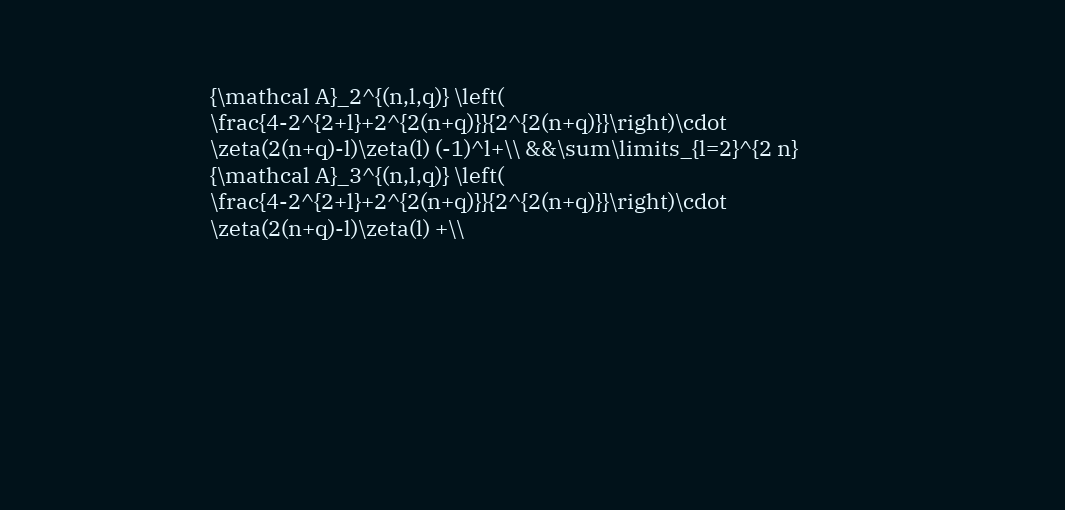{\mathcal A}_2^{(n,l,q)} \left( \frac{4-2^{2+l}+2^{2(n+q)}}{2^{2(n+q)}}\right)\cdot \zeta(2(n+q)-l)\zeta(l) (-1)^l+\\ &&\sum\limits_{l=2}^{2 n} {\mathcal A}_3^{(n,l,q)} \left( \frac{4-2^{2+l}+2^{2(n+q)}}{2^{2(n+q)}}\right)\cdot \zeta(2(n+q)-l)\zeta(l) +\\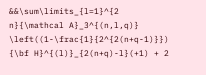&&\sum\limits_{l=1}^{2 n}{\mathcal A}_3^{(n,l,q)} \left((1-\frac{1}{2^{2(n+q-1)}}) {\bf H}^{(l)}_{2(n+q)-l}(+1) + 2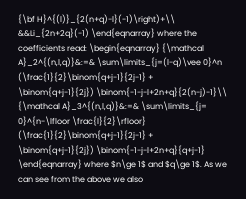{\bf H}^{(l)}_{2(n+q)-l}(-1)\right)+\\ &&Li_{2n+2q}(-1) \end{eqnarray} where the coefficients read: \begin{eqnarray} {\mathcal A}_2^{(n,l,q)}&:=& \sum\limits_{j=(l-q)\vee 0}^n (\frac{1}{2}\binom{q+j-1}{2j-1} + \binom{q+j-1}{2j}) \binom{-1-j-l+2n+q}{2(n-j)-1}\\ {\mathcal A}_3^{(n,l,q)}&:=& \sum\limits_{j= 0}^{n-\lfloor \frac{l}{2}\rfloor} (\frac{1}{2}\binom{q+j-1}{2j-1} + \binom{q+j-1}{2j}) \binom{-1-j-l+2n+q}{q+j-1} \end{eqnarray} where $n\ge 1$ and $q\ge 1$. As we can see from the above we also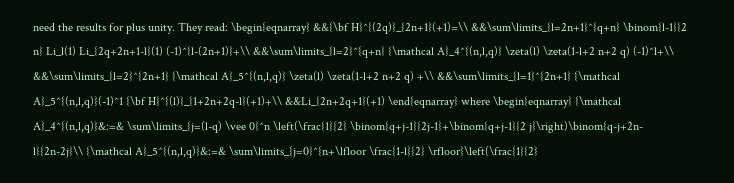need the results for plus unity. They read: \begin{eqnarray} &&{\bf H}^{(2q)}_{2n+1}(+1)=\\ &&\sum\limits_{l=2n+1}^{q+n} \binom{l-1}{2 n} Li_l(1) Li_{2q+2n+1-l}(1) (-1)^{l-(2n+1)}+\\ &&\sum\limits_{l=2}^{q+n} {\mathcal A}_4^{(n,l,q)} \zeta(l) \zeta(1-l+2 n+2 q) (-1)^l+\\ &&\sum\limits_{l=2}^{2n+1} {\mathcal A}_5^{(n,l,q)} \zeta(l) \zeta(1-l+2 n+2 q) +\\ &&\sum\limits_{l=1}^{2n+1} {\mathcal A}_5^{(n,l,q)}(-1)^1 {\bf H}^{(l)}_{1+2n+2q-l}(+1)+\\ &&Li_{2n+2q+1}(+1) \end{eqnarray} where \begin{eqnarray} {\mathcal A}_4^{(n,l,q)}&:=& \sum\limits_{j=(l-q) \vee 0}^n \left(\frac{1}{2} \binom{q+j-1}{2j-1}+\binom{q+j-1}{2 j}\right)\binom{q-j+2n-l}{2n-2j}\\ {\mathcal A}_5^{(n,l,q)}&:=& \sum\limits_{j=0}^{n+\lfloor \frac{1-l}{2} \rfloor}\left(\frac{1}{2}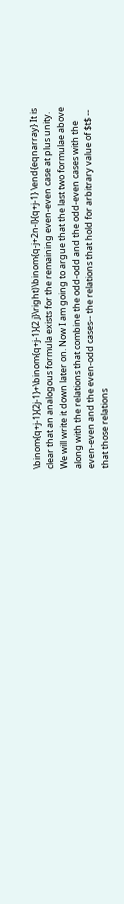\binom{q+j-1}{2j-1}+\binom{q+j-1}{2 j}\right)\binom{q-j+2n-l}{q+j-1} \end{eqnarray} It is clear that an analogous formula exists for the remaining even-even case at plus unity. We will write it down later on. Now I am going to argue that the last two formulae above along with the relations that combine the odd-odd and the odd-even cases with the even-even and the even-odd cases-- the relations that hold for arbitrary value of $t$ -- that those relations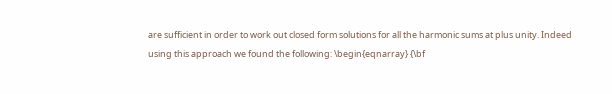are sufficient in order to work out closed form solutions for all the harmonic sums at plus unity. Indeed using this approach we found the following: \begin{eqnarray} {\bf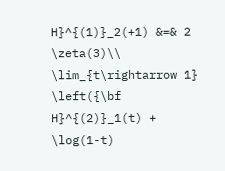H}^{(1)}_2(+1) &=& 2 \zeta(3)\\ \lim_{t\rightarrow 1} \left({\bf H}^{(2)}_1(t) + \log(1-t)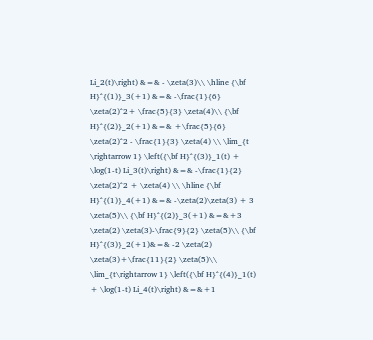Li_2(t)\right) &=& - \zeta(3)\\ \hline {\bf H}^{(1)}_3(+1) &=& -\frac{1}{6} \zeta(2)^2+ \frac{5}{3} \zeta(4)\\ {\bf H}^{(2)}_2(+1) &=& +\frac{5}{6} \zeta(2)^2 - \frac{1}{3} \zeta(4) \\ \lim_{t \rightarrow 1} \left({\bf H}^{(3)}_1(t) + \log(1-t) Li_3(t)\right) &=& -\frac{1}{2} \zeta(2)^2 + \zeta(4) \\ \hline {\bf H}^{(1)}_4(+1) &=& -\zeta(2)\zeta(3) + 3 \zeta(5)\\ {\bf H}^{(2)}_3(+1) &=&+3 \zeta(2) \zeta(3)-\frac{9}{2} \zeta(5)\\ {\bf H}^{(3)}_2(+1)&=& -2 \zeta(2) \zeta(3)+\frac{11}{2} \zeta(5)\\ \lim_{t\rightarrow 1} \left({\bf H}^{(4)}_1(t) + \log(1-t) Li_4(t)\right) &=&+1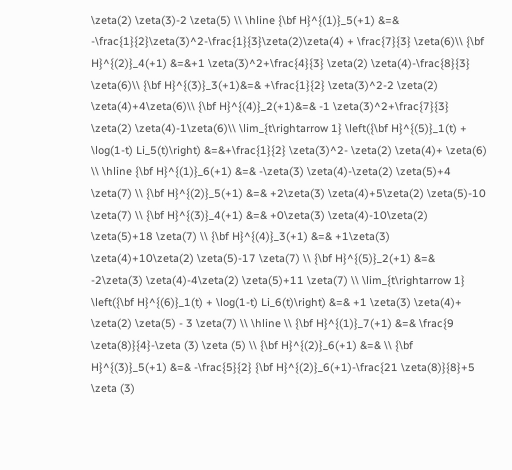\zeta(2) \zeta(3)-2 \zeta(5) \\ \hline {\bf H}^{(1)}_5(+1) &=& -\frac{1}{2}\zeta(3)^2-\frac{1}{3}\zeta(2)\zeta(4) + \frac{7}{3} \zeta(6)\\ {\bf H}^{(2)}_4(+1) &=&+1 \zeta(3)^2+\frac{4}{3} \zeta(2) \zeta(4)-\frac{8}{3} \zeta(6)\\ {\bf H}^{(3)}_3(+1)&=& +\frac{1}{2} \zeta(3)^2-2 \zeta(2) \zeta(4)+4\zeta(6)\\ {\bf H}^{(4)}_2(+1)&=& -1 \zeta(3)^2+\frac{7}{3} \zeta(2) \zeta(4)-1\zeta(6)\\ \lim_{t\rightarrow 1} \left({\bf H}^{(5)}_1(t) + \log(1-t) Li_5(t)\right) &=&+\frac{1}{2} \zeta(3)^2- \zeta(2) \zeta(4)+ \zeta(6) \\ \hline {\bf H}^{(1)}_6(+1) &=& -\zeta(3) \zeta(4)-\zeta(2) \zeta(5)+4 \zeta(7) \\ {\bf H}^{(2)}_5(+1) &=& +2\zeta(3) \zeta(4)+5\zeta(2) \zeta(5)-10 \zeta(7) \\ {\bf H}^{(3)}_4(+1) &=& +0\zeta(3) \zeta(4)-10\zeta(2) \zeta(5)+18 \zeta(7) \\ {\bf H}^{(4)}_3(+1) &=& +1\zeta(3) \zeta(4)+10\zeta(2) \zeta(5)-17 \zeta(7) \\ {\bf H}^{(5)}_2(+1) &=& -2\zeta(3) \zeta(4)-4\zeta(2) \zeta(5)+11 \zeta(7) \\ \lim_{t\rightarrow 1} \left({\bf H}^{(6)}_1(t) + \log(1-t) Li_6(t)\right) &=& +1 \zeta(3) \zeta(4)+ \zeta(2) \zeta(5) - 3 \zeta(7) \\ \hline \\ {\bf H}^{(1)}_7(+1) &=& \frac{9 \zeta(8)}{4}-\zeta (3) \zeta (5) \\ {\bf H}^{(2)}_6(+1) &=& \\ {\bf H}^{(3)}_5(+1) &=& -\frac{5}{2} {\bf H}^{(2)}_6(+1)-\frac{21 \zeta(8)}{8}+5 \zeta (3)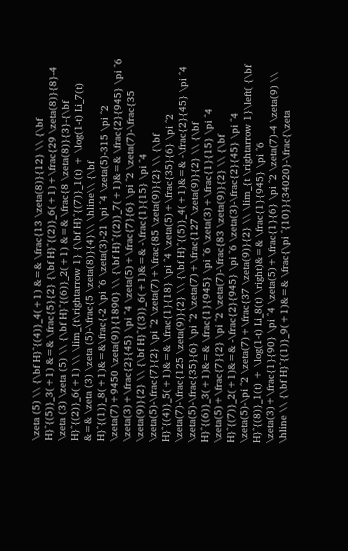\zeta (5) \\ {\bf H}^{(4)}_4(+1) &=& \frac{13 \zeta(8)}{12} \\ {\bf H}^{(5)}_3(+1) &=& \frac{5}{2} {\bf H}^{(2)}_6(+1)+\frac{29 \zeta(8)}{8}-4 \zeta (3) \zeta (5) \\ {\bf H}^{(6)}_2(+1) &=& \frac{8 \zeta(8)}{3}-{\bf H}^{(2)}_6(+1) \\ \lim_{t\rightarrow 1} {\bf H}^{(7)}_1(t) + \log(1-t) Li_7(t) &=& \zeta (3) \zeta (5)-\frac{5 \zeta(8)}{4}\\ \hline\\ {\bf H}^{(1)}_8(+1)&=&\frac{-2 \pi ^6 \zeta(3)-21 \pi ^4 \zeta(5)-315 \pi ^2 \zeta(7)+9450 \zeta(9)}{1890} \\ {\bf H}^{(2)}_7(+1)&=& \frac{2}{945} \pi ^6 \zeta(3)+\frac{2}{45} \pi ^4 \zeta(5)+\frac{7}{6} \pi ^2 \zeta(7)-\frac{35 \zeta(9)}{2} \\ {\bf H}^{(3)}_6(+1)&=& -\frac{1}{15} \pi ^4 \zeta(5)-\frac{7}{2} \pi ^2 \zeta(7)+\frac{85 \zeta(9)}{2} \\ {\bf H}^{(4)}_5(+1)&=& \frac{1}{18} \pi ^4 \zeta(5)+\frac{35}{6} \pi ^2 \zeta(7)-\frac{125 \zeta(9)}{2} \\ {\bf H}^{(5)}_4(+1)&=& -\frac{2}{45} \pi ^4 \zeta(5)-\frac{35}{6} \pi ^2 \zeta(7)+\frac{127 \zeta(9)}{2} \\ {\bf H}^{(6)}_3(+1)&=& \frac{1}{945} \pi ^6 \zeta(3)+\frac{1}{15} \pi ^4 \zeta(5)+\frac{7}{2} \pi ^2 \zeta(7)-\frac{83 \zeta(9)}{2} \\ {\bf H}^{(7)}_2(+1)&=& -\frac{2}{945} \pi ^6 \zeta(3)-\frac{2}{45} \pi ^4 \zeta(5)-\pi ^2 \zeta(7)+\frac{37 \zeta(9)}{2} \\ \lim_{t \rightarrow 1}\left( {\bf H}^{(8)}_1(t) + \log(1-t) Li_8(t) \right)&=& \frac{1}{945} \pi ^6 \zeta(3)+\frac{1}{90} \pi ^4 \zeta(5)+\frac{1}{6} \pi ^2 \zeta(7)-4 \zeta(9) \\ \hline \\ {\bf H}^{(1)}_9(+1)&=& \frac{\pi ^{10}}{34020}-\frac{\zeta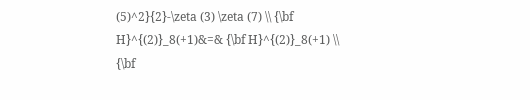(5)^2}{2}-\zeta (3) \zeta (7) \\ {\bf H}^{(2)}_8(+1)&=& {\bf H}^{(2)}_8(+1) \\ {\bf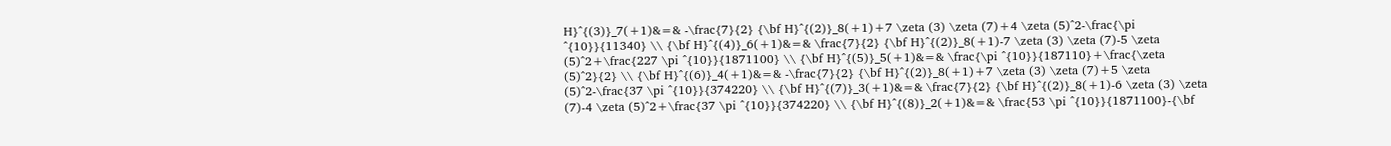H}^{(3)}_7(+1)&=& -\frac{7}{2} {\bf H}^{(2)}_8(+1)+7 \zeta (3) \zeta (7)+4 \zeta (5)^2-\frac{\pi ^{10}}{11340} \\ {\bf H}^{(4)}_6(+1)&=& \frac{7}{2} {\bf H}^{(2)}_8(+1)-7 \zeta (3) \zeta (7)-5 \zeta (5)^2+\frac{227 \pi ^{10}}{1871100} \\ {\bf H}^{(5)}_5(+1)&=& \frac{\pi ^{10}}{187110}+\frac{\zeta (5)^2}{2} \\ {\bf H}^{(6)}_4(+1)&=& -\frac{7}{2} {\bf H}^{(2)}_8(+1)+7 \zeta (3) \zeta (7)+5 \zeta (5)^2-\frac{37 \pi ^{10}}{374220} \\ {\bf H}^{(7)}_3(+1)&=& \frac{7}{2} {\bf H}^{(2)}_8(+1)-6 \zeta (3) \zeta (7)-4 \zeta (5)^2+\frac{37 \pi ^{10}}{374220} \\ {\bf H}^{(8)}_2(+1)&=& \frac{53 \pi ^{10}}{1871100}-{\bf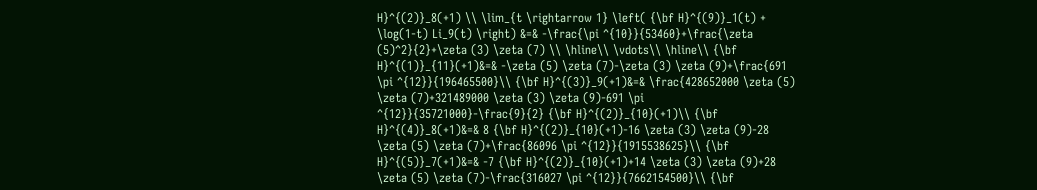H}^{(2)}_8(+1) \\ \lim_{t \rightarrow 1} \left( {\bf H}^{(9)}_1(t) + \log(1-t) Li_9(t) \right) &=& -\frac{\pi ^{10}}{53460}+\frac{\zeta (5)^2}{2}+\zeta (3) \zeta (7) \\ \hline\\ \vdots\\ \hline\\ {\bf H}^{(1)}_{11}(+1)&=& -\zeta (5) \zeta (7)-\zeta (3) \zeta (9)+\frac{691 \pi ^{12}}{196465500}\\ {\bf H}^{(3)}_9(+1)&=& \frac{428652000 \zeta (5) \zeta (7)+321489000 \zeta (3) \zeta (9)-691 \pi ^{12}}{35721000}-\frac{9}{2} {\bf H}^{(2)}_{10}(+1)\\ {\bf H}^{(4)}_8(+1)&=& 8 {\bf H}^{(2)}_{10}(+1)-16 \zeta (3) \zeta (9)-28 \zeta (5) \zeta (7)+\frac{86096 \pi ^{12}}{1915538625}\\ {\bf H}^{(5)}_7(+1)&=& -7 {\bf H}^{(2)}_{10}(+1)+14 \zeta (3) \zeta (9)+28 \zeta (5) \zeta (7)-\frac{316027 \pi ^{12}}{7662154500}\\ {\bf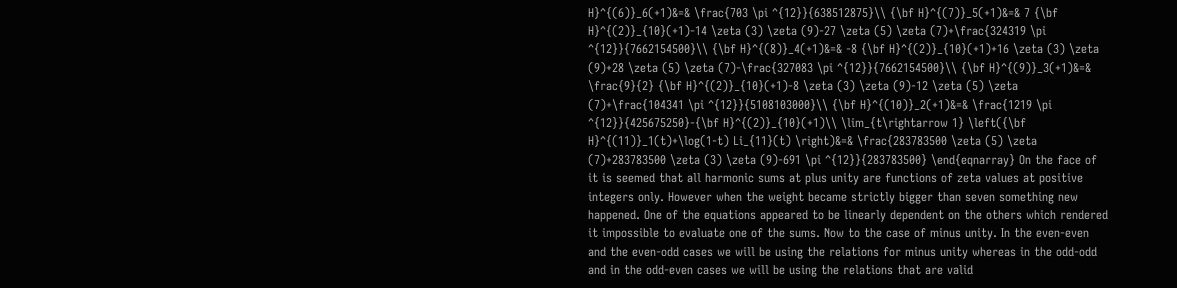H}^{(6)}_6(+1)&=& \frac{703 \pi ^{12}}{638512875}\\ {\bf H}^{(7)}_5(+1)&=& 7 {\bf H}^{(2)}_{10}(+1)-14 \zeta (3) \zeta (9)-27 \zeta (5) \zeta (7)+\frac{324319 \pi ^{12}}{7662154500}\\ {\bf H}^{(8)}_4(+1)&=& -8 {\bf H}^{(2)}_{10}(+1)+16 \zeta (3) \zeta (9)+28 \zeta (5) \zeta (7)-\frac{327083 \pi ^{12}}{7662154500}\\ {\bf H}^{(9)}_3(+1)&=& \frac{9}{2} {\bf H}^{(2)}_{10}(+1)-8 \zeta (3) \zeta (9)-12 \zeta (5) \zeta (7)+\frac{104341 \pi ^{12}}{5108103000}\\ {\bf H}^{(10)}_2(+1)&=& \frac{1219 \pi ^{12}}{425675250}-{\bf H}^{(2)}_{10}(+1)\\ \lim_{t\rightarrow 1} \left({\bf H}^{(11)}_1(t)+\log(1-t) Li_{11}(t) \right)&=& \frac{283783500 \zeta (5) \zeta (7)+283783500 \zeta (3) \zeta (9)-691 \pi ^{12}}{283783500} \end{eqnarray} On the face of it is seemed that all harmonic sums at plus unity are functions of zeta values at positive integers only. However when the weight became strictly bigger than seven something new happened. One of the equations appeared to be linearly dependent on the others which rendered it impossible to evaluate one of the sums. Now to the case of minus unity. In the even-even and the even-odd cases we will be using the relations for minus unity whereas in the odd-odd and in the odd-even cases we will be using the relations that are valid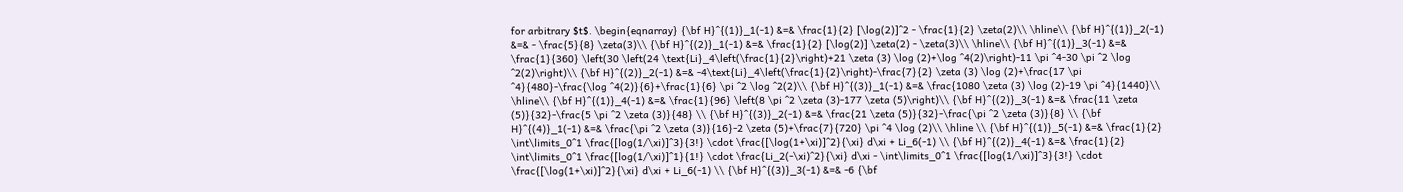for arbitrary $t$. \begin{eqnarray} {\bf H}^{(1)}_1(-1) &=& \frac{1}{2} [\log(2)]^2 - \frac{1}{2} \zeta(2)\\ \hline\\ {\bf H}^{(1)}_2(-1) &=& - \frac{5}{8} \zeta(3)\\ {\bf H}^{(2)}_1(-1) &=& \frac{1}{2} [\log(2)] \zeta(2) - \zeta(3)\\ \hline\\ {\bf H}^{(1)}_3(-1) &=& \frac{1}{360} \left(30 \left(24 \text{Li}_4\left(\frac{1}{2}\right)+21 \zeta (3) \log (2)+\log ^4(2)\right)-11 \pi ^4-30 \pi ^2 \log ^2(2)\right)\\ {\bf H}^{(2)}_2(-1) &=& -4\text{Li}_4\left(\frac{1}{2}\right)-\frac{7}{2} \zeta (3) \log (2)+\frac{17 \pi ^4}{480}-\frac{\log ^4(2)}{6}+\frac{1}{6} \pi ^2 \log ^2(2)\\ {\bf H}^{(3)}_1(-1) &=& \frac{1080 \zeta (3) \log (2)-19 \pi ^4}{1440}\\ \hline\\ {\bf H}^{(1)}_4(-1) &=& \frac{1}{96} \left(8 \pi ^2 \zeta (3)-177 \zeta (5)\right)\\ {\bf H}^{(2)}_3(-1) &=& \frac{11 \zeta (5)}{32}-\frac{5 \pi ^2 \zeta (3)}{48} \\ {\bf H}^{(3)}_2(-1) &=& \frac{21 \zeta (5)}{32}-\frac{\pi ^2 \zeta (3)}{8} \\ {\bf H}^{(4)}_1(-1) &=& \frac{\pi ^2 \zeta (3)}{16}-2 \zeta (5)+\frac{7}{720} \pi ^4 \log (2)\\ \hline \\ {\bf H}^{(1)}_5(-1) &=& \frac{1}{2} \int\limits_0^1 \frac{[log(1/\xi)]^3}{3!} \cdot \frac{[\log(1+\xi)]^2}{\xi} d\xi + Li_6(-1) \\ {\bf H}^{(2)}_4(-1) &=& \frac{1}{2} \int\limits_0^1 \frac{[log(1/\xi)]^1}{1!} \cdot \frac{Li_2(-\xi)^2}{\xi} d\xi - \int\limits_0^1 \frac{[log(1/\xi)]^3}{3!} \cdot \frac{[\log(1+\xi)]^2}{\xi} d\xi + Li_6(-1) \\ {\bf H}^{(3)}_3(-1) &=& -6 {\bf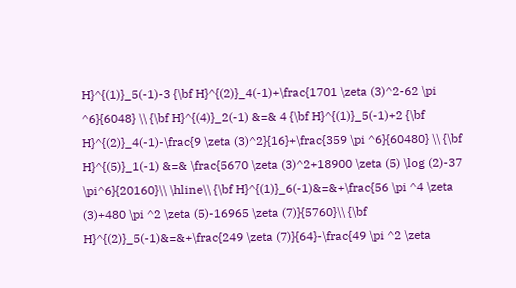H}^{(1)}_5(-1)-3 {\bf H}^{(2)}_4(-1)+\frac{1701 \zeta (3)^2-62 \pi ^6}{6048} \\ {\bf H}^{(4)}_2(-1) &=& 4 {\bf H}^{(1)}_5(-1)+2 {\bf H}^{(2)}_4(-1)-\frac{9 \zeta (3)^2}{16}+\frac{359 \pi ^6}{60480} \\ {\bf H}^{(5)}_1(-1) &=& \frac{5670 \zeta (3)^2+18900 \zeta (5) \log (2)-37 \pi^6}{20160}\\ \hline\\ {\bf H}^{(1)}_6(-1)&=&+\frac{56 \pi ^4 \zeta (3)+480 \pi ^2 \zeta (5)-16965 \zeta (7)}{5760}\\ {\bf H}^{(2)}_5(-1)&=&+\frac{249 \zeta (7)}{64}-\frac{49 \pi ^2 \zeta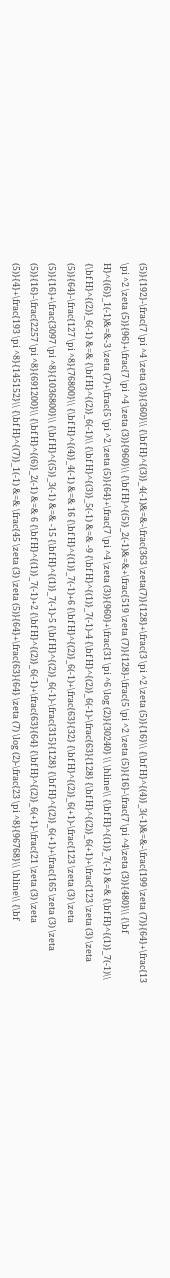(5)}{192}-\frac{7 \pi ^4 \zeta (3)}{360}\\ {\bf H}^{(3)}_4(-1)&=&-\frac{363 \zeta(7)}{128}+\frac{3 \pi ^2 \zeta (5)}{16}\\ {\bf H}^{(4)}_3(-1)&=&-\frac{199 \zeta (7)}{64}+\frac{13 \pi ^2 \zeta (5)}{96}+\frac{7 \pi ^4 \zeta (3)}{960}\\ {\bf H}^{(5)}_2(-1)&=&+\frac{519 \zeta (7)}{128}-\frac{5 \pi ^2 \zeta (5)}{16}-\frac{7 \pi ^4\zeta (3)}{480}\\ {\bf H}^{(6)}_1(-1)&=&-3 \zeta (7)+\frac{5 \pi ^2 \zeta (5)}{64}+\frac{7 \pi ^4 \zeta (3)}{960}+\frac{31 \pi ^6 \log (2)}{30240} \\ \hline\\ {\bf H}^{(1)}_7(-1) &=& {\bf H}^{(1)}_7(-1)\\ {\bf H}^{(2)}_6(-1) &=& {\bf H}^{(2)}_6(-1)\\ {\bf H}^{(3)}_5(-1) &=& -9 {\bf H}^{(1)}_7(-1)-4 {\bf H}^{(2)}_6(-1)-\frac{63}{128} {\bf H}^{(2)}_6(+1)+\frac{123 \zeta (3) \zeta (5)}{64}-\frac{127 \pi ^8}{76800}\\ {\bf H}^{(4)}_4(-1) &=& 16 {\bf H}^{(1)}_7(-1)+6 {\bf H}^{(2)}_6(-1)+\frac{63}{32} {\bf H}^{(2)}_6(+1)-\frac{123 \zeta (3) \zeta (5)}{16}+\frac{3097 \pi ^8}{1036800}\\ {\bf H}^{(5)}_3(-1) &=& -15 {\bf H}^{(1)}_7(-1)-5 {\bf H}^{(2)}_6(-1)-\frac{315}{128} {\bf H}^{(2)}_6(+1)+\frac{165 \zeta (3) \zeta (5)}{16}-\frac{2257 \pi ^8}{691200}\\ {\bf H}^{(6)}_2(-1) &=& 6 {\bf H}^{(1)}_7(-1)+2 {\bf H}^{(2)}_6(-1)+\frac{63}{64} {\bf H}^{(2)}_6(+1)-\frac{21 \zeta (3) \zeta (5)}{4}+\frac{193 \pi ^8}{145152}\\ {\bf H}^{(7)}_1(-1) &=& \frac{45 \zeta (3) \zeta (5)}{64}+\frac{63}{64} \zeta (7) \log (2)-\frac{23 \pi ^8}{96768}\\ \hline\\ {\bf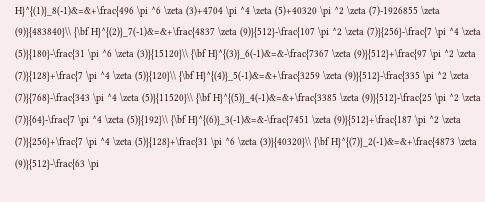H}^{(1)}_8(-1)&=&+\frac{496 \pi ^6 \zeta (3)+4704 \pi ^4 \zeta (5)+40320 \pi ^2 \zeta (7)-1926855 \zeta (9)}{483840}\\ {\bf H}^{(2)}_7(-1)&=&+\frac{4837 \zeta (9)}{512}-\frac{107 \pi ^2 \zeta (7)}{256}-\frac{7 \pi ^4 \zeta (5)}{180}-\frac{31 \pi ^6 \zeta (3)}{15120}\\ {\bf H}^{(3)}_6(-1)&=&-\frac{7367 \zeta (9)}{512}+\frac{97 \pi ^2 \zeta (7)}{128}+\frac{7 \pi ^4 \zeta (5)}{120}\\ {\bf H}^{(4)}_5(-1)&=&+\frac{3259 \zeta (9)}{512}-\frac{335 \pi ^2 \zeta (7)}{768}-\frac{343 \pi ^4 \zeta (5)}{11520}\\ {\bf H}^{(5)}_4(-1)&=&+\frac{3385 \zeta (9)}{512}-\frac{25 \pi ^2 \zeta (7)}{64}-\frac{7 \pi ^4 \zeta (5)}{192}\\ {\bf H}^{(6)}_3(-1)&=&-\frac{7451 \zeta (9)}{512}+\frac{187 \pi ^2 \zeta (7)}{256}+\frac{7 \pi ^4 \zeta (5)}{128}+\frac{31 \pi ^6 \zeta (3)}{40320}\\ {\bf H}^{(7)}_2(-1)&=&+\frac{4873 \zeta (9)}{512}-\frac{63 \pi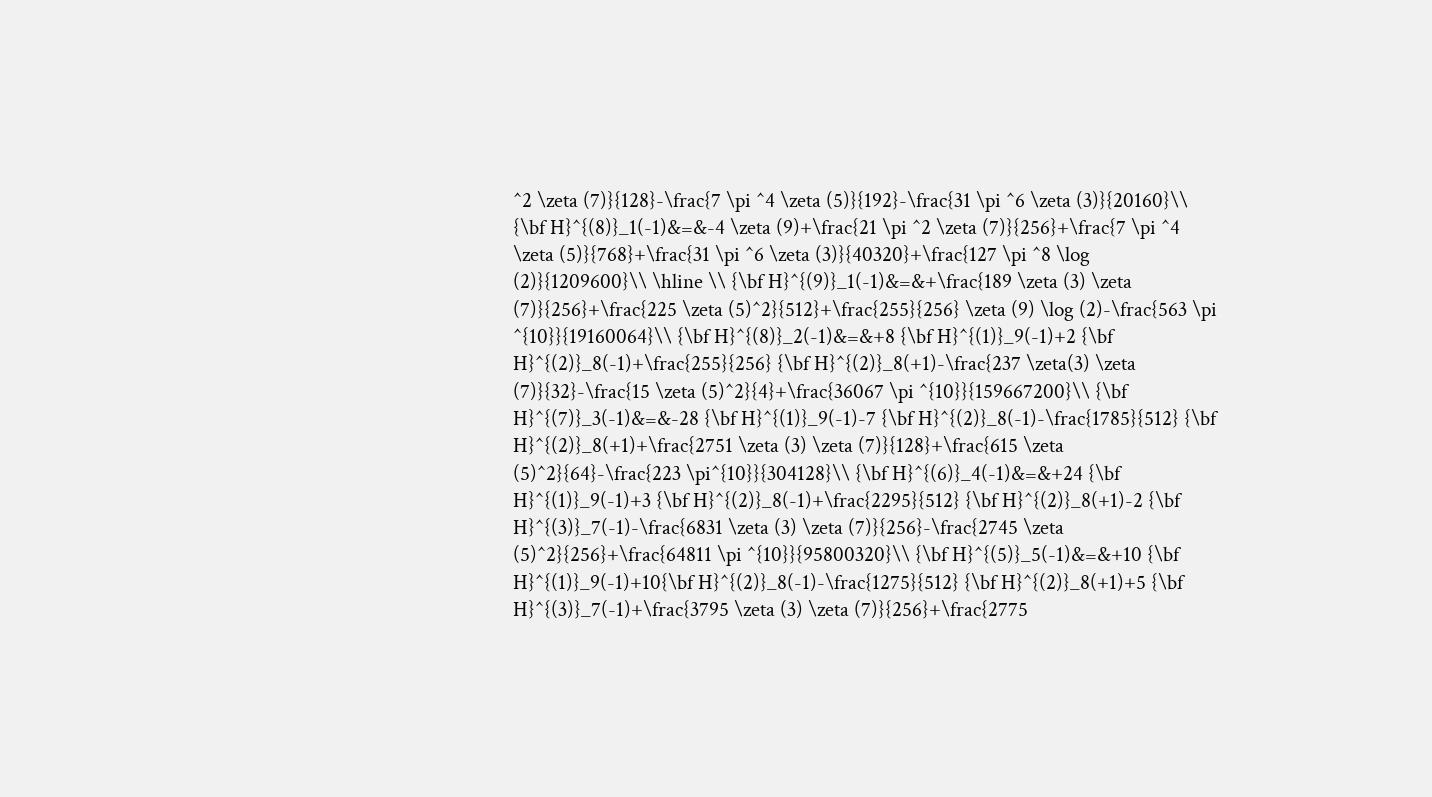^2 \zeta (7)}{128}-\frac{7 \pi ^4 \zeta (5)}{192}-\frac{31 \pi ^6 \zeta (3)}{20160}\\ {\bf H}^{(8)}_1(-1)&=&-4 \zeta (9)+\frac{21 \pi ^2 \zeta (7)}{256}+\frac{7 \pi ^4 \zeta (5)}{768}+\frac{31 \pi ^6 \zeta (3)}{40320}+\frac{127 \pi ^8 \log (2)}{1209600}\\ \hline \\ {\bf H}^{(9)}_1(-1)&=&+\frac{189 \zeta (3) \zeta (7)}{256}+\frac{225 \zeta (5)^2}{512}+\frac{255}{256} \zeta (9) \log (2)-\frac{563 \pi ^{10}}{19160064}\\ {\bf H}^{(8)}_2(-1)&=&+8 {\bf H}^{(1)}_9(-1)+2 {\bf H}^{(2)}_8(-1)+\frac{255}{256} {\bf H}^{(2)}_8(+1)-\frac{237 \zeta(3) \zeta (7)}{32}-\frac{15 \zeta (5)^2}{4}+\frac{36067 \pi ^{10}}{159667200}\\ {\bf H}^{(7)}_3(-1)&=&-28 {\bf H}^{(1)}_9(-1)-7 {\bf H}^{(2)}_8(-1)-\frac{1785}{512} {\bf H}^{(2)}_8(+1)+\frac{2751 \zeta (3) \zeta (7)}{128}+\frac{615 \zeta (5)^2}{64}-\frac{223 \pi^{10}}{304128}\\ {\bf H}^{(6)}_4(-1)&=&+24 {\bf H}^{(1)}_9(-1)+3 {\bf H}^{(2)}_8(-1)+\frac{2295}{512} {\bf H}^{(2)}_8(+1)-2 {\bf H}^{(3)}_7(-1)-\frac{6831 \zeta (3) \zeta (7)}{256}-\frac{2745 \zeta (5)^2}{256}+\frac{64811 \pi ^{10}}{95800320}\\ {\bf H}^{(5)}_5(-1)&=&+10 {\bf H}^{(1)}_9(-1)+10{\bf H}^{(2)}_8(-1)-\frac{1275}{512} {\bf H}^{(2)}_8(+1)+5 {\bf H}^{(3)}_7(-1)+\frac{3795 \zeta (3) \zeta (7)}{256}+\frac{2775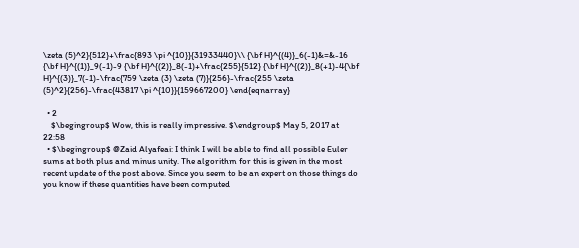\zeta (5)^2}{512}+\frac{893 \pi ^{10}}{31933440}\\ {\bf H}^{(4)}_6(-1)&=&-16 {\bf H}^{(1)}_9(-1)-9 {\bf H}^{(2)}_8(-1)+\frac{255}{512} {\bf H}^{(2)}_8(+1)-4{\bf H}^{(3)}_7(-1)-\frac{759 \zeta (3) \zeta (7)}{256}-\frac{255 \zeta (5)^2}{256}-\frac{43817 \pi ^{10}}{159667200} \end{eqnarray}

  • 2
    $\begingroup$ Wow, this is really impressive. $\endgroup$ May 5, 2017 at 22:58
  • $\begingroup$ @Zaid Alyafeai: I think I will be able to find all possible Euler sums at both plus and minus unity. The algorithm for this is given in the most recent update of the post above. Since you seem to be an expert on those things do you know if these quantities have been computed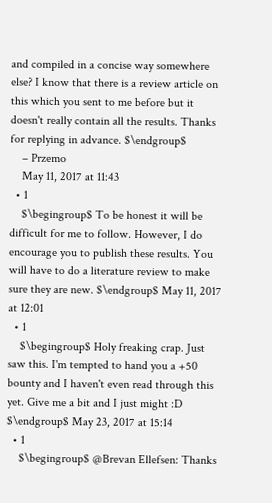and compiled in a concise way somewhere else? I know that there is a review article on this which you sent to me before but it doesn't really contain all the results. Thanks for replying in advance. $\endgroup$
    – Przemo
    May 11, 2017 at 11:43
  • 1
    $\begingroup$ To be honest it will be difficult for me to follow. However, I do encourage you to publish these results. You will have to do a literature review to make sure they are new. $\endgroup$ May 11, 2017 at 12:01
  • 1
    $\begingroup$ Holy freaking crap. Just saw this. I'm tempted to hand you a +50 bounty and I haven't even read through this yet. Give me a bit and I just might :D $\endgroup$ May 23, 2017 at 15:14
  • 1
    $\begingroup$ @Brevan Ellefsen: Thanks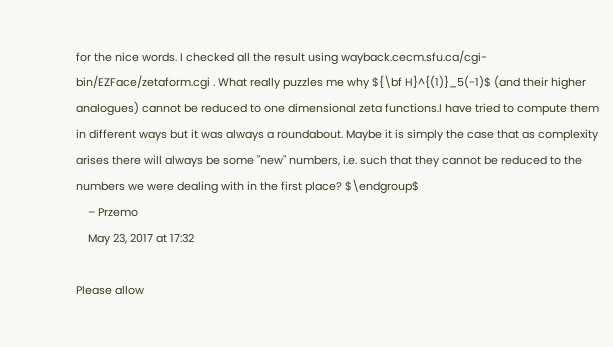for the nice words. I checked all the result using wayback.cecm.sfu.ca/cgi-bin/EZFace/zetaform.cgi . What really puzzles me why ${\bf H}^{(1)}_5(-1)$ (and their higher analogues) cannot be reduced to one dimensional zeta functions.I have tried to compute them in different ways but it was always a roundabout. Maybe it is simply the case that as complexity arises there will always be some "new" numbers, i.e. such that they cannot be reduced to the numbers we were dealing with in the first place? $\endgroup$
    – Przemo
    May 23, 2017 at 17:32

Please allow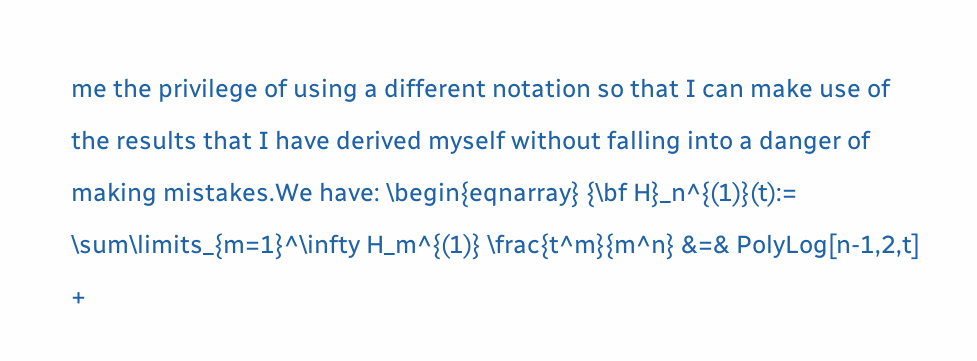me the privilege of using a different notation so that I can make use of the results that I have derived myself without falling into a danger of making mistakes.We have: \begin{eqnarray} {\bf H}_n^{(1)}(t):= \sum\limits_{m=1}^\infty H_m^{(1)} \frac{t^m}{m^n} &=& PolyLog[n-1,2,t] +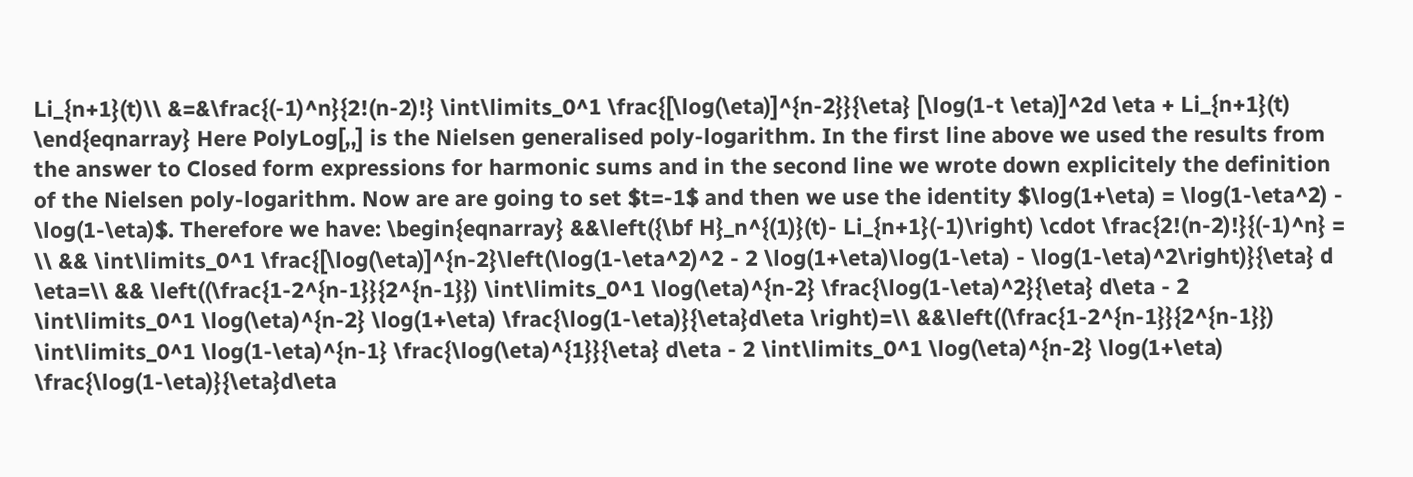Li_{n+1}(t)\\ &=&\frac{(-1)^n}{2!(n-2)!} \int\limits_0^1 \frac{[\log(\eta)]^{n-2}}{\eta} [\log(1-t \eta)]^2d \eta + Li_{n+1}(t) \end{eqnarray} Here PolyLog[,,] is the Nielsen generalised poly-logarithm. In the first line above we used the results from the answer to Closed form expressions for harmonic sums and in the second line we wrote down explicitely the definition of the Nielsen poly-logarithm. Now are are going to set $t=-1$ and then we use the identity $\log(1+\eta) = \log(1-\eta^2) - \log(1-\eta)$. Therefore we have: \begin{eqnarray} &&\left({\bf H}_n^{(1)}(t)- Li_{n+1}(-1)\right) \cdot \frac{2!(n-2)!}{(-1)^n} = \\ && \int\limits_0^1 \frac{[\log(\eta)]^{n-2}\left(\log(1-\eta^2)^2 - 2 \log(1+\eta)\log(1-\eta) - \log(1-\eta)^2\right)}{\eta} d \eta=\\ && \left((\frac{1-2^{n-1}}{2^{n-1}}) \int\limits_0^1 \log(\eta)^{n-2} \frac{\log(1-\eta)^2}{\eta} d\eta - 2 \int\limits_0^1 \log(\eta)^{n-2} \log(1+\eta) \frac{\log(1-\eta)}{\eta}d\eta \right)=\\ &&\left((\frac{1-2^{n-1}}{2^{n-1}}) \int\limits_0^1 \log(1-\eta)^{n-1} \frac{\log(\eta)^{1}}{\eta} d\eta - 2 \int\limits_0^1 \log(\eta)^{n-2} \log(1+\eta) \frac{\log(1-\eta)}{\eta}d\eta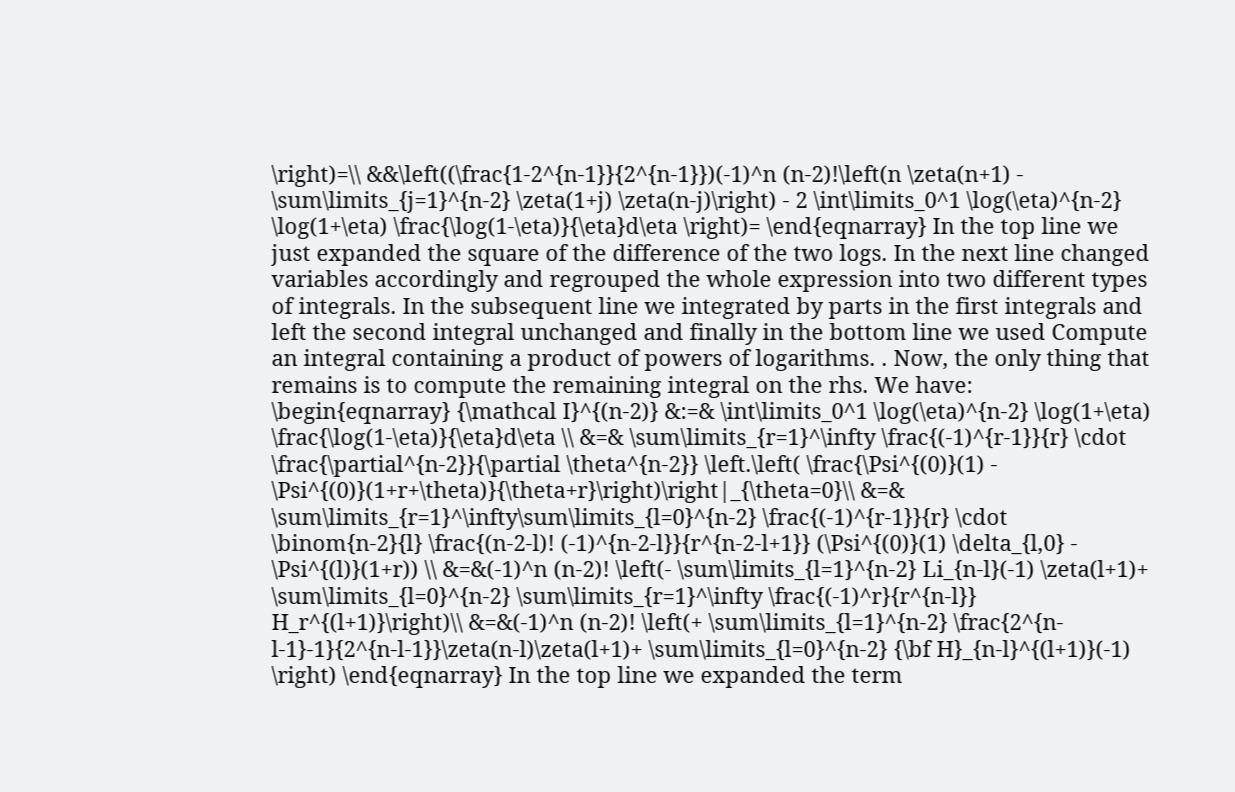\right)=\\ &&\left((\frac{1-2^{n-1}}{2^{n-1}})(-1)^n (n-2)!\left(n \zeta(n+1) - \sum\limits_{j=1}^{n-2} \zeta(1+j) \zeta(n-j)\right) - 2 \int\limits_0^1 \log(\eta)^{n-2} \log(1+\eta) \frac{\log(1-\eta)}{\eta}d\eta \right)= \end{eqnarray} In the top line we just expanded the square of the difference of the two logs. In the next line changed variables accordingly and regrouped the whole expression into two different types of integrals. In the subsequent line we integrated by parts in the first integrals and left the second integral unchanged and finally in the bottom line we used Compute an integral containing a product of powers of logarithms. . Now, the only thing that remains is to compute the remaining integral on the rhs. We have: \begin{eqnarray} {\mathcal I}^{(n-2)} &:=& \int\limits_0^1 \log(\eta)^{n-2} \log(1+\eta) \frac{\log(1-\eta)}{\eta}d\eta \\ &=& \sum\limits_{r=1}^\infty \frac{(-1)^{r-1}}{r} \cdot \frac{\partial^{n-2}}{\partial \theta^{n-2}} \left.\left( \frac{\Psi^{(0)}(1) - \Psi^{(0)}(1+r+\theta)}{\theta+r}\right)\right|_{\theta=0}\\ &=& \sum\limits_{r=1}^\infty\sum\limits_{l=0}^{n-2} \frac{(-1)^{r-1}}{r} \cdot \binom{n-2}{l} \frac{(n-2-l)! (-1)^{n-2-l}}{r^{n-2-l+1}} (\Psi^{(0)}(1) \delta_{l,0} - \Psi^{(l)}(1+r)) \\ &=&(-1)^n (n-2)! \left(- \sum\limits_{l=1}^{n-2} Li_{n-l}(-1) \zeta(l+1)+ \sum\limits_{l=0}^{n-2} \sum\limits_{r=1}^\infty \frac{(-1)^r}{r^{n-l}} H_r^{(l+1)}\right)\\ &=&(-1)^n (n-2)! \left(+ \sum\limits_{l=1}^{n-2} \frac{2^{n-l-1}-1}{2^{n-l-1}}\zeta(n-l)\zeta(l+1)+ \sum\limits_{l=0}^{n-2} {\bf H}_{n-l}^{(l+1)}(-1) \right) \end{eqnarray} In the top line we expanded the term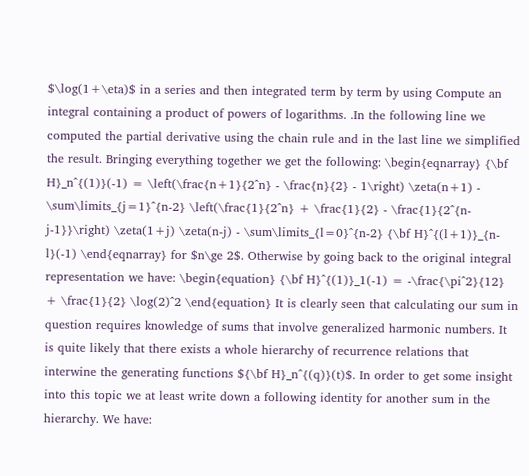$\log(1+\eta)$ in a series and then integrated term by term by using Compute an integral containing a product of powers of logarithms. .In the following line we computed the partial derivative using the chain rule and in the last line we simplified the result. Bringing everything together we get the following: \begin{eqnarray} {\bf H}_n^{(1)}(-1) = \left(\frac{n+1}{2^n} - \frac{n}{2} - 1\right) \zeta(n+1) - \sum\limits_{j=1}^{n-2} \left(\frac{1}{2^n} + \frac{1}{2} - \frac{1}{2^{n-j-1}}\right) \zeta(1+j) \zeta(n-j) - \sum\limits_{l=0}^{n-2} {\bf H}^{(l+1)}_{n-l}(-1) \end{eqnarray} for $n\ge 2$. Otherwise by going back to the original integral representation we have: \begin{equation} {\bf H}^{(1)}_1(-1) = -\frac{\pi^2}{12} + \frac{1}{2} \log(2)^2 \end{equation} It is clearly seen that calculating our sum in question requires knowledge of sums that involve generalized harmonic numbers. It is quite likely that there exists a whole hierarchy of recurrence relations that interwine the generating functions ${\bf H}_n^{(q)}(t)$. In order to get some insight into this topic we at least write down a following identity for another sum in the hierarchy. We have: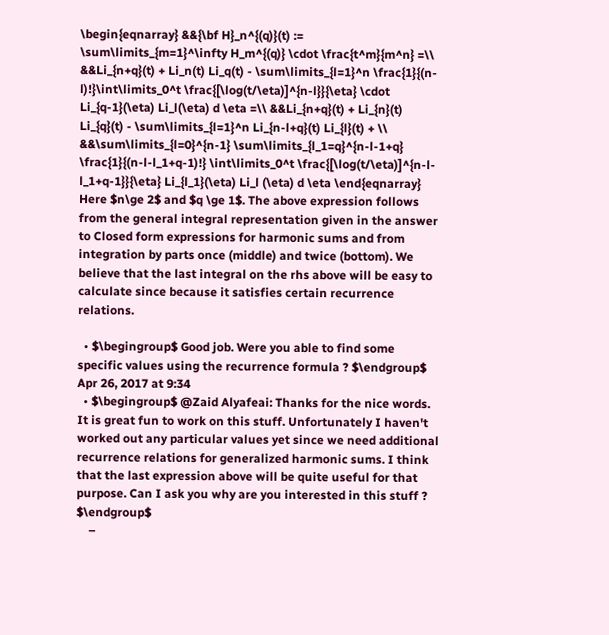\begin{eqnarray} &&{\bf H}_n^{(q)}(t) := \sum\limits_{m=1}^\infty H_m^{(q)} \cdot \frac{t^m}{m^n} =\\ &&Li_{n+q}(t) + Li_n(t) Li_q(t) - \sum\limits_{l=1}^n \frac{1}{(n-l)!}\int\limits_0^t \frac{[\log(t/\eta)]^{n-l}}{\eta} \cdot Li_{q-1}(\eta) Li_l(\eta) d \eta =\\ &&Li_{n+q}(t) + Li_{n}(t) Li_{q}(t) - \sum\limits_{l=1}^n Li_{n-l+q}(t) Li_{l}(t) + \\ &&\sum\limits_{l=0}^{n-1} \sum\limits_{l_1=q}^{n-l-1+q} \frac{1}{(n-l-l_1+q-1)!} \int\limits_0^t \frac{[\log(t/\eta)]^{n-l-l_1+q-1}}{\eta} Li_{l_1}(\eta) Li_l (\eta) d \eta \end{eqnarray} Here $n\ge 2$ and $q \ge 1$. The above expression follows from the general integral representation given in the answer to Closed form expressions for harmonic sums and from integration by parts once (middle) and twice (bottom). We believe that the last integral on the rhs above will be easy to calculate since because it satisfies certain recurrence relations.

  • $\begingroup$ Good job. Were you able to find some specific values using the recurrence formula ? $\endgroup$ Apr 26, 2017 at 9:34
  • $\begingroup$ @Zaid Alyafeai: Thanks for the nice words. It is great fun to work on this stuff. Unfortunately I haven't worked out any particular values yet since we need additional recurrence relations for generalized harmonic sums. I think that the last expression above will be quite useful for that purpose. Can I ask you why are you interested in this stuff ? $\endgroup$
    –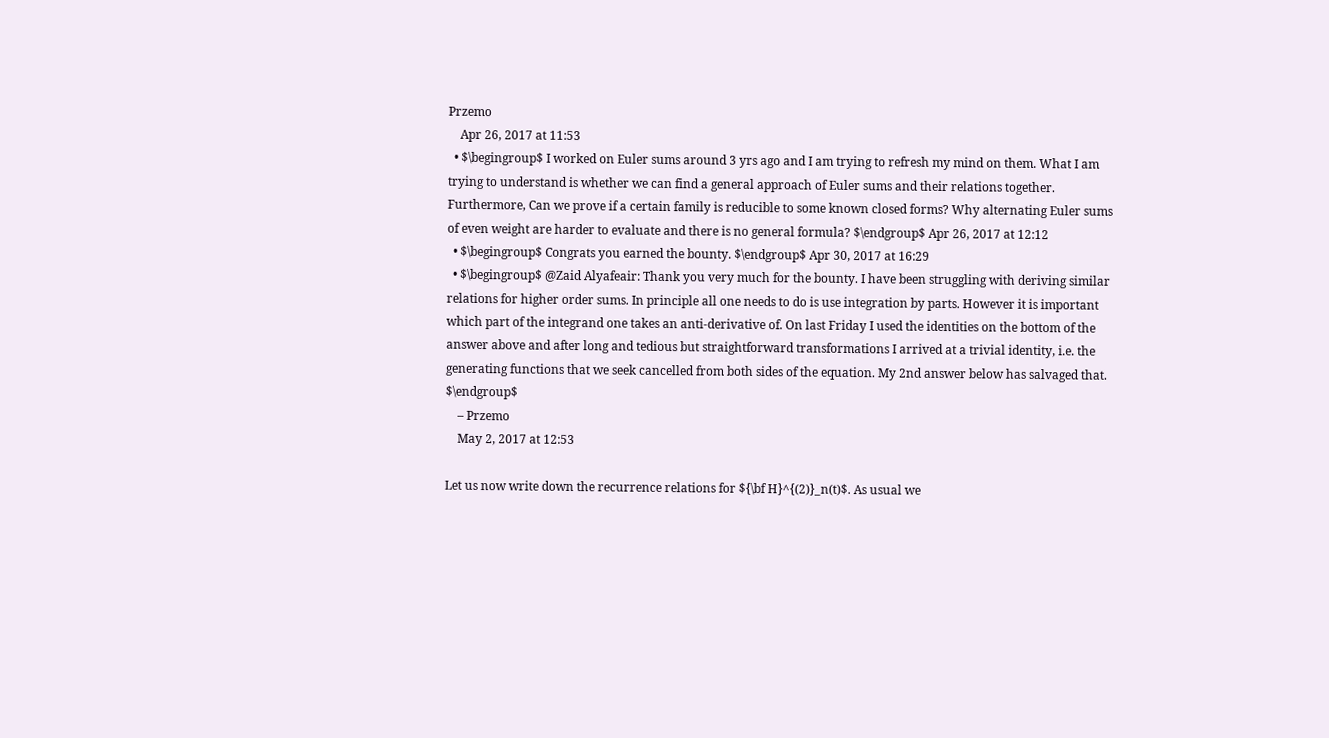Przemo
    Apr 26, 2017 at 11:53
  • $\begingroup$ I worked on Euler sums around 3 yrs ago and I am trying to refresh my mind on them. What I am trying to understand is whether we can find a general approach of Euler sums and their relations together. Furthermore, Can we prove if a certain family is reducible to some known closed forms? Why alternating Euler sums of even weight are harder to evaluate and there is no general formula? $\endgroup$ Apr 26, 2017 at 12:12
  • $\begingroup$ Congrats you earned the bounty. $\endgroup$ Apr 30, 2017 at 16:29
  • $\begingroup$ @Zaid Alyafeair: Thank you very much for the bounty. I have been struggling with deriving similar relations for higher order sums. In principle all one needs to do is use integration by parts. However it is important which part of the integrand one takes an anti-derivative of. On last Friday I used the identities on the bottom of the answer above and after long and tedious but straightforward transformations I arrived at a trivial identity, i.e. the generating functions that we seek cancelled from both sides of the equation. My 2nd answer below has salvaged that. $\endgroup$
    – Przemo
    May 2, 2017 at 12:53

Let us now write down the recurrence relations for ${\bf H}^{(2)}_n(t)$. As usual we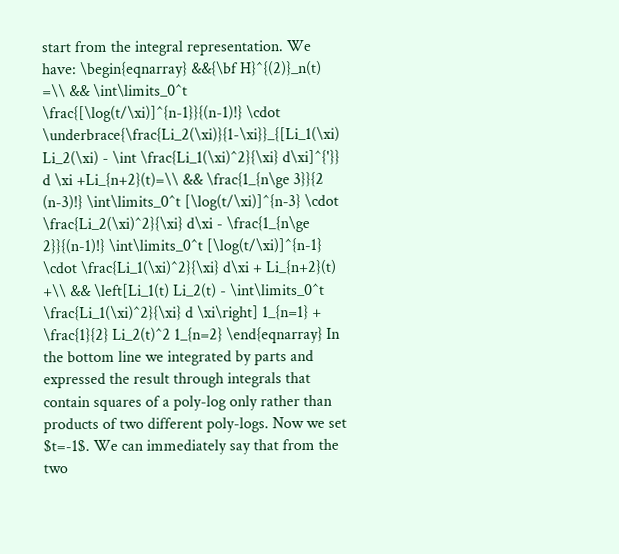start from the integral representation. We have: \begin{eqnarray} &&{\bf H}^{(2)}_n(t) =\\ && \int\limits_0^t \frac{[\log(t/\xi)]^{n-1}}{(n-1)!} \cdot \underbrace{\frac{Li_2(\xi)}{1-\xi}}_{[Li_1(\xi) Li_2(\xi) - \int \frac{Li_1(\xi)^2}{\xi} d\xi]^{'}} d \xi +Li_{n+2}(t)=\\ && \frac{1_{n\ge 3}}{2 (n-3)!} \int\limits_0^t [\log(t/\xi)]^{n-3} \cdot \frac{Li_2(\xi)^2}{\xi} d\xi - \frac{1_{n\ge 2}}{(n-1)!} \int\limits_0^t [\log(t/\xi)]^{n-1} \cdot \frac{Li_1(\xi)^2}{\xi} d\xi + Li_{n+2}(t) +\\ && \left[Li_1(t) Li_2(t) - \int\limits_0^t \frac{Li_1(\xi)^2}{\xi} d \xi\right] 1_{n=1} + \frac{1}{2} Li_2(t)^2 1_{n=2} \end{eqnarray} In the bottom line we integrated by parts and expressed the result through integrals that contain squares of a poly-log only rather than products of two different poly-logs. Now we set $t=-1$. We can immediately say that from the two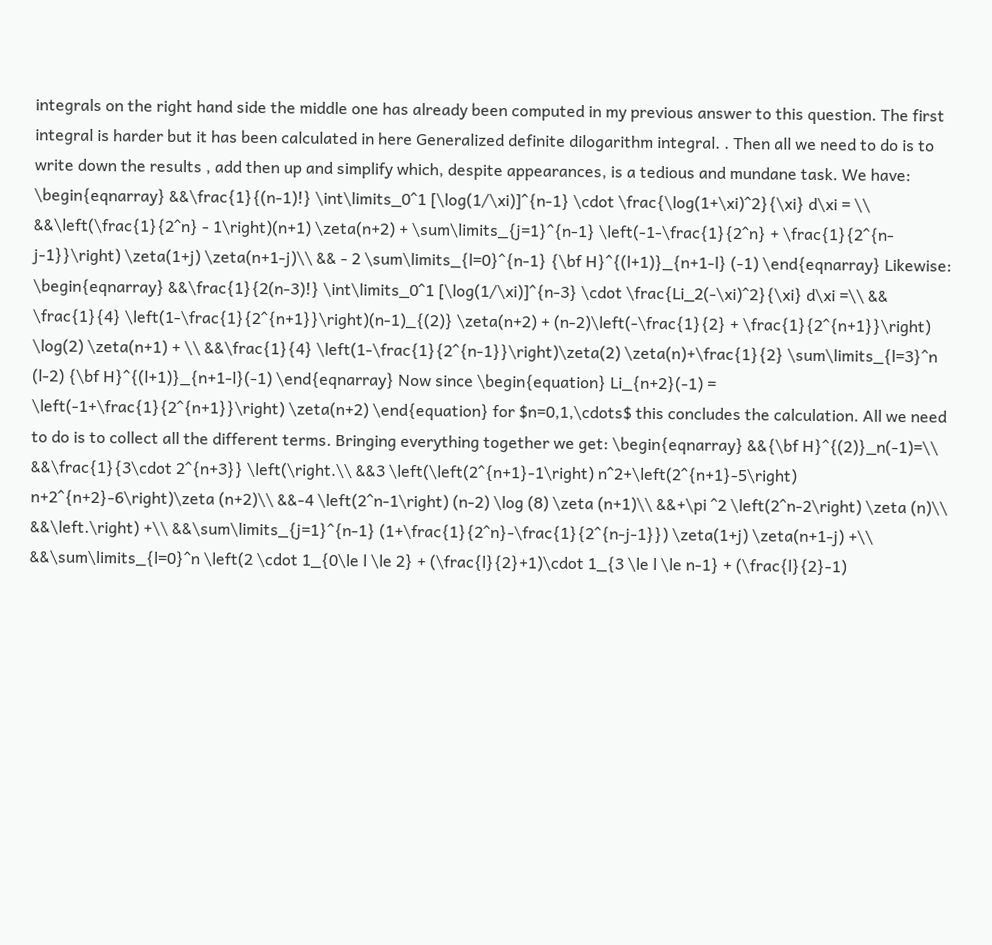integrals on the right hand side the middle one has already been computed in my previous answer to this question. The first integral is harder but it has been calculated in here Generalized definite dilogarithm integral. . Then all we need to do is to write down the results , add then up and simplify which, despite appearances, is a tedious and mundane task. We have: \begin{eqnarray} &&\frac{1}{(n-1)!} \int\limits_0^1 [\log(1/\xi)]^{n-1} \cdot \frac{\log(1+\xi)^2}{\xi} d\xi = \\ &&\left(\frac{1}{2^n} - 1\right)(n+1) \zeta(n+2) + \sum\limits_{j=1}^{n-1} \left(-1-\frac{1}{2^n} + \frac{1}{2^{n-j-1}}\right) \zeta(1+j) \zeta(n+1-j)\\ && - 2 \sum\limits_{l=0}^{n-1} {\bf H}^{(l+1)}_{n+1-l} (-1) \end{eqnarray} Likewise: \begin{eqnarray} &&\frac{1}{2(n-3)!} \int\limits_0^1 [\log(1/\xi)]^{n-3} \cdot \frac{Li_2(-\xi)^2}{\xi} d\xi =\\ && \frac{1}{4} \left(1-\frac{1}{2^{n+1}}\right)(n-1)_{(2)} \zeta(n+2) + (n-2)\left(-\frac{1}{2} + \frac{1}{2^{n+1}}\right) \log(2) \zeta(n+1) + \\ &&\frac{1}{4} \left(1-\frac{1}{2^{n-1}}\right)\zeta(2) \zeta(n)+\frac{1}{2} \sum\limits_{l=3}^n (l-2) {\bf H}^{(l+1)}_{n+1-l}(-1) \end{eqnarray} Now since \begin{equation} Li_{n+2}(-1) = \left(-1+\frac{1}{2^{n+1}}\right) \zeta(n+2) \end{equation} for $n=0,1,\cdots$ this concludes the calculation. All we need to do is to collect all the different terms. Bringing everything together we get: \begin{eqnarray} &&{\bf H}^{(2)}_n(-1)=\\ &&\frac{1}{3\cdot 2^{n+3}} \left(\right.\\ &&3 \left(\left(2^{n+1}-1\right) n^2+\left(2^{n+1}-5\right) n+2^{n+2}-6\right)\zeta (n+2)\\ &&-4 \left(2^n-1\right) (n-2) \log (8) \zeta (n+1)\\ &&+\pi ^2 \left(2^n-2\right) \zeta (n)\\ &&\left.\right) +\\ &&\sum\limits_{j=1}^{n-1} (1+\frac{1}{2^n}-\frac{1}{2^{n-j-1}}) \zeta(1+j) \zeta(n+1-j) +\\ &&\sum\limits_{l=0}^n \left(2 \cdot 1_{0\le l \le 2} + (\frac{l}{2}+1)\cdot 1_{3 \le l \le n-1} + (\frac{l}{2}-1)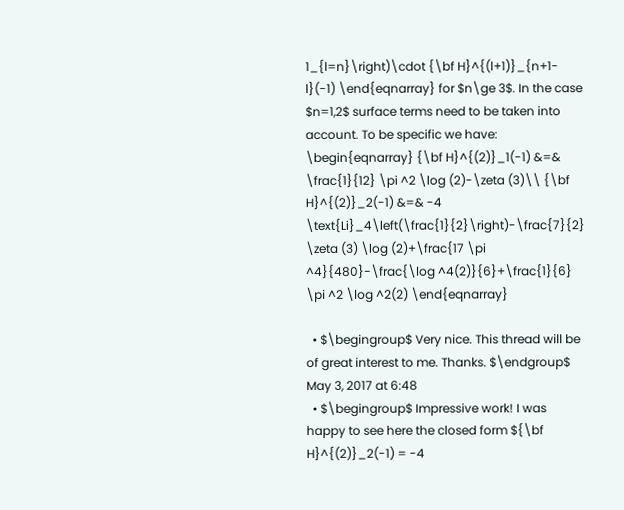1_{l=n}\right)\cdot {\bf H}^{(l+1)}_{n+1-l}(-1) \end{eqnarray} for $n\ge 3$. In the case $n=1,2$ surface terms need to be taken into account. To be specific we have: \begin{eqnarray} {\bf H}^{(2)}_1(-1) &=& \frac{1}{12} \pi ^2 \log (2)-\zeta (3)\\ {\bf H}^{(2)}_2(-1) &=& -4 \text{Li}_4\left(\frac{1}{2}\right)-\frac{7}{2} \zeta (3) \log (2)+\frac{17 \pi ^4}{480}-\frac{\log ^4(2)}{6}+\frac{1}{6} \pi ^2 \log ^2(2) \end{eqnarray}

  • $\begingroup$ Very nice. This thread will be of great interest to me. Thanks. $\endgroup$ May 3, 2017 at 6:48
  • $\begingroup$ Impressive work! I was happy to see here the closed form ${\bf H}^{(2)}_2(-1) = -4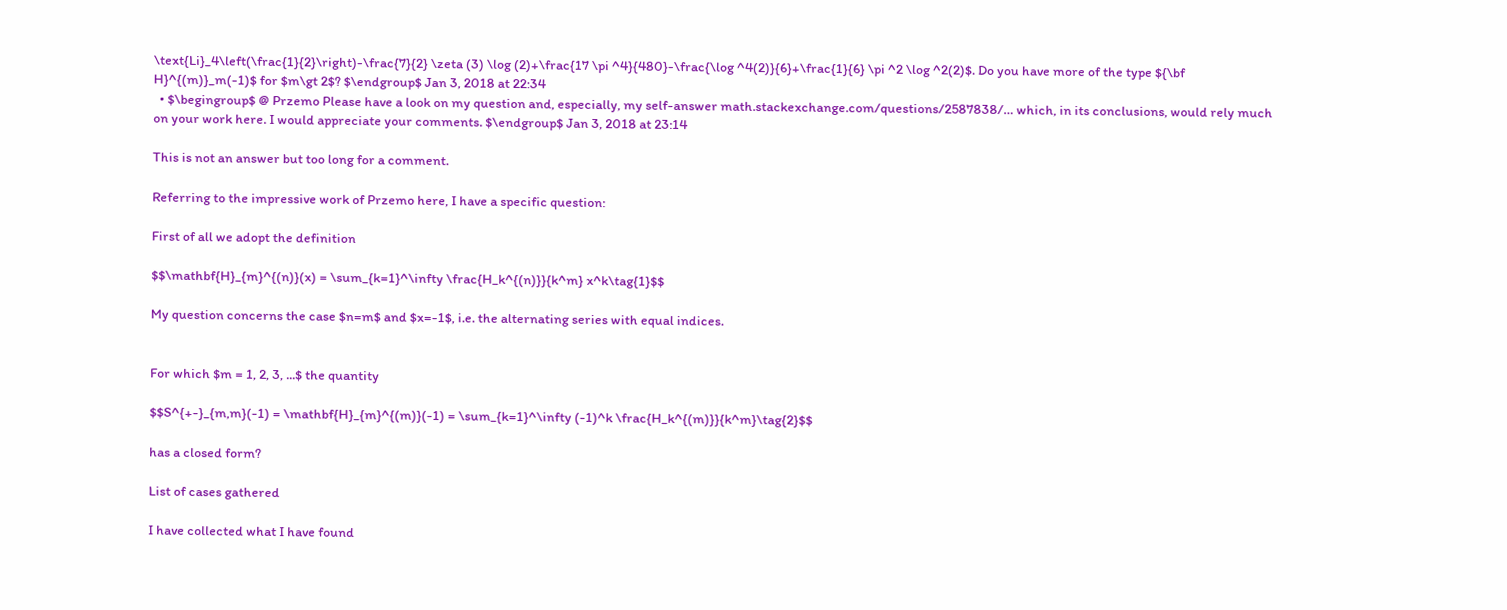\text{Li}_4\left(\frac{1}{2}\right)-\frac{7}{2} \zeta (3) \log (2)+\frac{17 \pi ^4}{480}-\frac{\log ^4(2)}{6}+\frac{1}{6} \pi ^2 \log ^2(2)$. Do you have more of the type ${\bf H}^{(m)}_m(-1)$ for $m\gt 2$? $\endgroup$ Jan 3, 2018 at 22:34
  • $\begingroup$ @ Przemo Please have a look on my question and, especially, my self-answer math.stackexchange.com/questions/2587838/… which, in its conclusions, would rely much on your work here. I would appreciate your comments. $\endgroup$ Jan 3, 2018 at 23:14

This is not an answer but too long for a comment.

Referring to the impressive work of Przemo here, I have a specific question:

First of all we adopt the definition

$$\mathbf{H}_{m}^{(n)}(x) = \sum_{k=1}^\infty \frac{H_k^{(n)}}{k^m} x^k\tag{1}$$

My question concerns the case $n=m$ and $x=-1$, i.e. the alternating series with equal indices.


For which $m = 1, 2, 3, ...$ the quantity

$$S^{+-}_{m,m}(-1) = \mathbf{H}_{m}^{(m)}(-1) = \sum_{k=1}^\infty (-1)^k \frac{H_k^{(m)}}{k^m}\tag{2}$$

has a closed form?

List of cases gathered

I have collected what I have found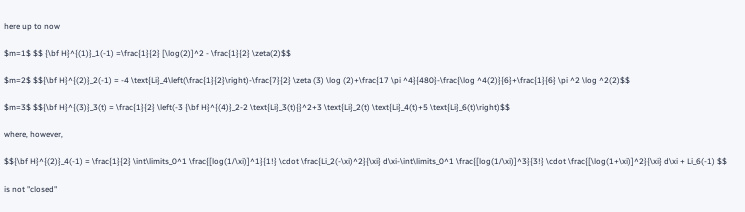here up to now

$m=1$ $$ {\bf H}^{(1)}_1(-1) =\frac{1}{2} [\log(2)]^2 - \frac{1}{2} \zeta(2)$$

$m=2$ $${\bf H}^{(2)}_2(-1) = -4 \text{Li}_4\left(\frac{1}{2}\right)-\frac{7}{2} \zeta (3) \log (2)+\frac{17 \pi ^4}{480}-\frac{\log ^4(2)}{6}+\frac{1}{6} \pi ^2 \log ^2(2)$$

$m=3$ $${\bf H}^{(3)}_3(t) = \frac{1}{2} \left(-3 {\bf H}^{(4)}_2-2 \text{Li}_3(t){}^2+3 \text{Li}_2(t) \text{Li}_4(t)+5 \text{Li}_6(t)\right)$$

where, however,

$${\bf H}^{(2)}_4(-1) = \frac{1}{2} \int\limits_0^1 \frac{[log(1/\xi)]^1}{1!} \cdot \frac{Li_2(-\xi)^2}{\xi} d\xi-\int\limits_0^1 \frac{[log(1/\xi)]^3}{3!} \cdot \frac{[\log(1+\xi)]^2}{\xi} d\xi + Li_6(-1) $$

is not "closed"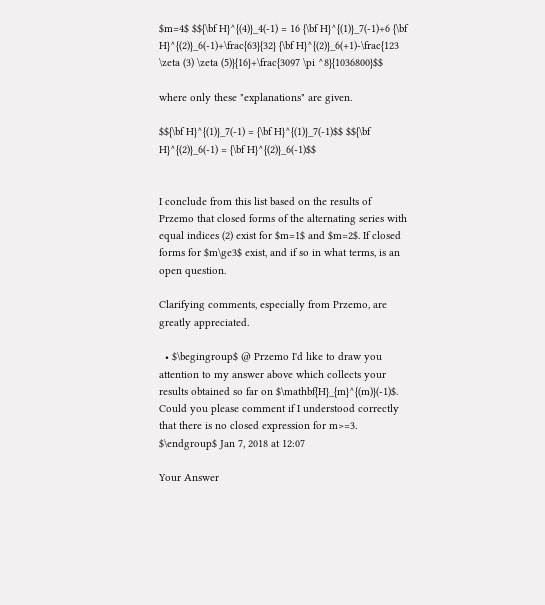$m=4$ $${\bf H}^{(4)}_4(-1) = 16 {\bf H}^{(1)}_7(-1)+6 {\bf H}^{(2)}_6(-1)+\frac{63}{32} {\bf H}^{(2)}_6(+1)-\frac{123 \zeta (3) \zeta (5)}{16}+\frac{3097 \pi ^8}{1036800}$$

where only these "explanations" are given.

$${\bf H}^{(1)}_7(-1) = {\bf H}^{(1)}_7(-1)$$ $${\bf H}^{(2)}_6(-1) = {\bf H}^{(2)}_6(-1)$$


I conclude from this list based on the results of Przemo that closed forms of the alternating series with equal indices (2) exist for $m=1$ and $m=2$. If closed forms for $m\ge3$ exist, and if so in what terms, is an open question.

Clarifying comments, especially from Przemo, are greatly appreciated.

  • $\begingroup$ @ Przemo I'd like to draw you attention to my answer above which collects your results obtained so far on $\mathbf{H}_{m}^{(m)}(-1)$. Could you please comment if I understood correctly that there is no closed expression for m>=3. $\endgroup$ Jan 7, 2018 at 12:07

Your Answer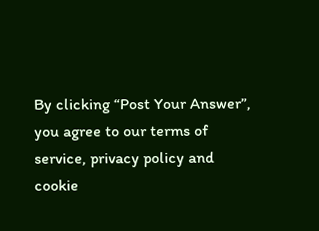By clicking “Post Your Answer”, you agree to our terms of service, privacy policy and cookie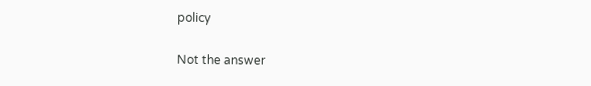policy

Not the answer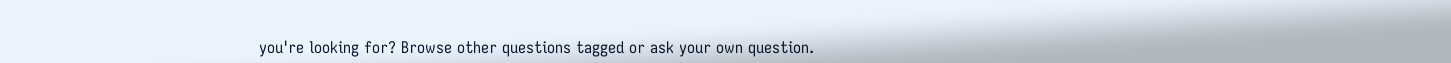you're looking for? Browse other questions tagged or ask your own question.